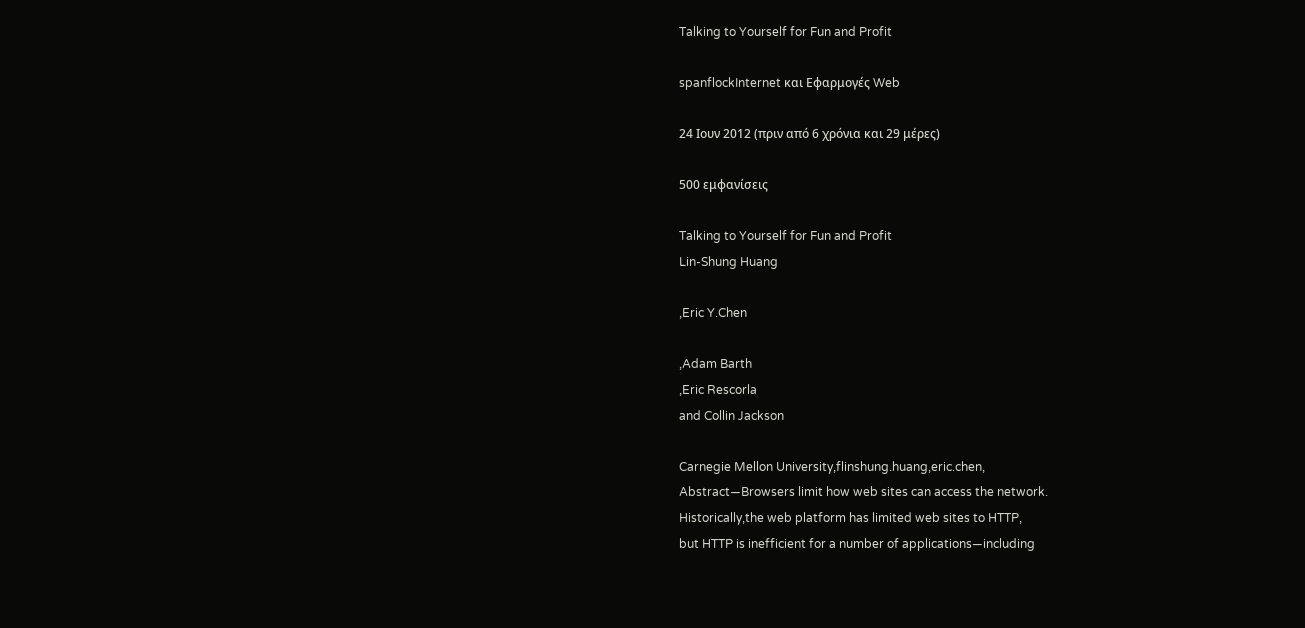Talking to Yourself for Fun and Profit

spanflockInternet και Εφαρμογές Web

24 Ιουν 2012 (πριν από 6 χρόνια και 29 μέρες)

500 εμφανίσεις

Talking to Yourself for Fun and Profit
Lin-Shung Huang

,Eric Y.Chen

,Adam Barth
,Eric Rescorla
and Collin Jackson

Carnegie Mellon University,flinshung.huang,eric.chen,
Abstract—Browsers limit how web sites can access the network.
Historically,the web platform has limited web sites to HTTP,
but HTTP is inefficient for a number of applications—including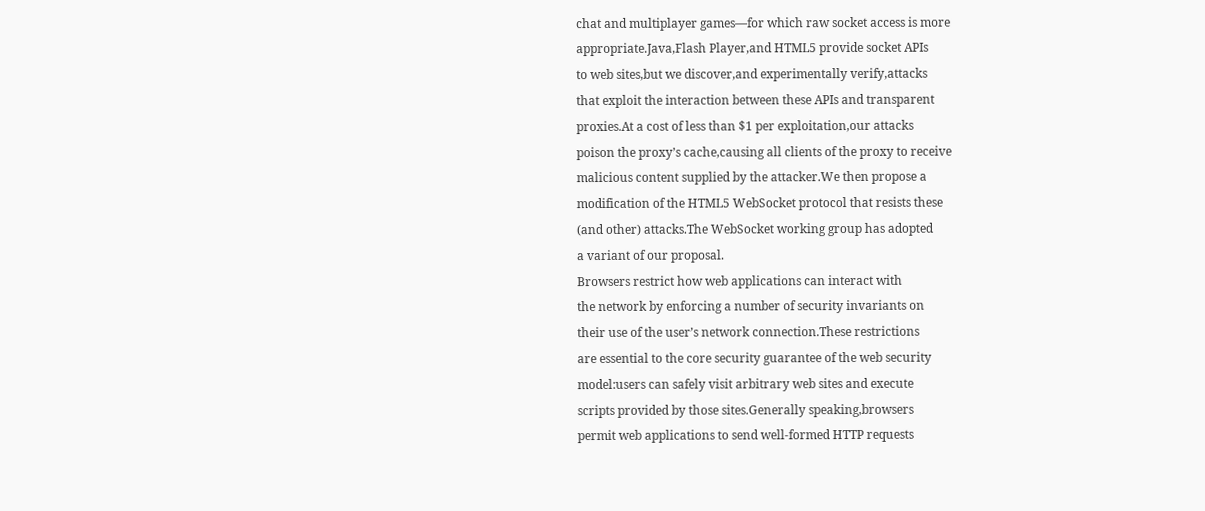chat and multiplayer games—for which raw socket access is more
appropriate.Java,Flash Player,and HTML5 provide socket APIs
to web sites,but we discover,and experimentally verify,attacks
that exploit the interaction between these APIs and transparent
proxies.At a cost of less than $1 per exploitation,our attacks
poison the proxy’s cache,causing all clients of the proxy to receive
malicious content supplied by the attacker.We then propose a
modification of the HTML5 WebSocket protocol that resists these
(and other) attacks.The WebSocket working group has adopted
a variant of our proposal.
Browsers restrict how web applications can interact with
the network by enforcing a number of security invariants on
their use of the user’s network connection.These restrictions
are essential to the core security guarantee of the web security
model:users can safely visit arbitrary web sites and execute
scripts provided by those sites.Generally speaking,browsers
permit web applications to send well-formed HTTP requests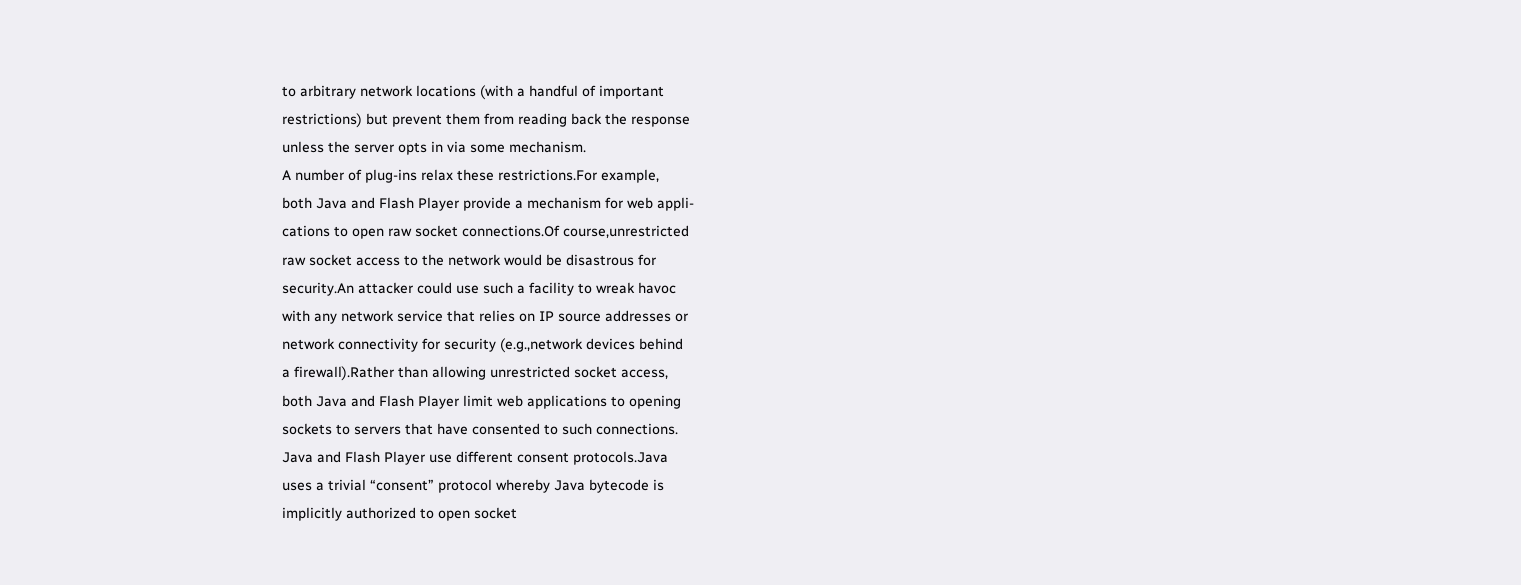to arbitrary network locations (with a handful of important
restrictions) but prevent them from reading back the response
unless the server opts in via some mechanism.
A number of plug-ins relax these restrictions.For example,
both Java and Flash Player provide a mechanism for web appli-
cations to open raw socket connections.Of course,unrestricted
raw socket access to the network would be disastrous for
security.An attacker could use such a facility to wreak havoc
with any network service that relies on IP source addresses or
network connectivity for security (e.g.,network devices behind
a firewall).Rather than allowing unrestricted socket access,
both Java and Flash Player limit web applications to opening
sockets to servers that have consented to such connections.
Java and Flash Player use different consent protocols.Java
uses a trivial “consent” protocol whereby Java bytecode is
implicitly authorized to open socket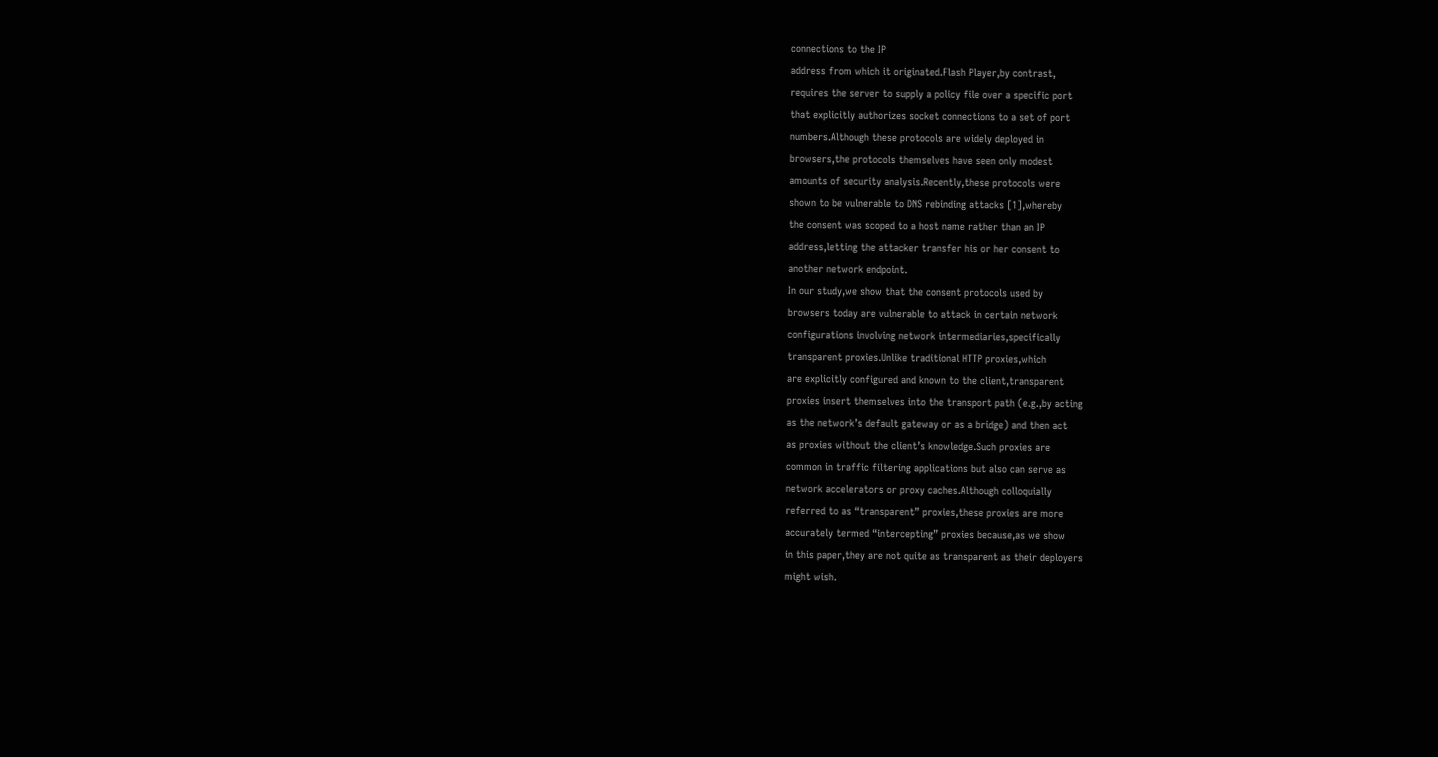connections to the IP
address from which it originated.Flash Player,by contrast,
requires the server to supply a policy file over a specific port
that explicitly authorizes socket connections to a set of port
numbers.Although these protocols are widely deployed in
browsers,the protocols themselves have seen only modest
amounts of security analysis.Recently,these protocols were
shown to be vulnerable to DNS rebinding attacks [1],whereby
the consent was scoped to a host name rather than an IP
address,letting the attacker transfer his or her consent to
another network endpoint.
In our study,we show that the consent protocols used by
browsers today are vulnerable to attack in certain network
configurations involving network intermediaries,specifically
transparent proxies.Unlike traditional HTTP proxies,which
are explicitly configured and known to the client,transparent
proxies insert themselves into the transport path (e.g.,by acting
as the network’s default gateway or as a bridge) and then act
as proxies without the client’s knowledge.Such proxies are
common in traffic filtering applications but also can serve as
network accelerators or proxy caches.Although colloquially
referred to as “transparent” proxies,these proxies are more
accurately termed “intercepting” proxies because,as we show
in this paper,they are not quite as transparent as their deployers
might wish.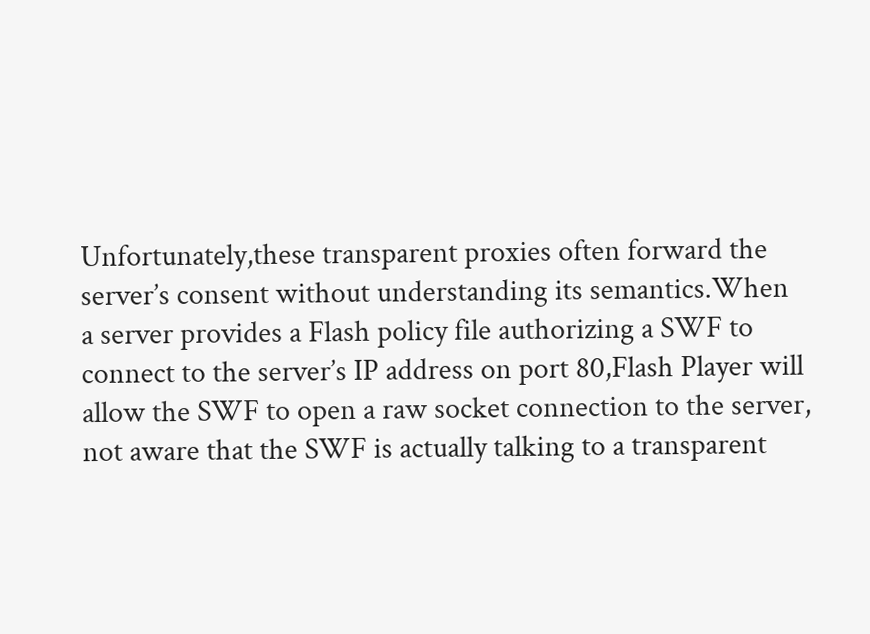Unfortunately,these transparent proxies often forward the
server’s consent without understanding its semantics.When
a server provides a Flash policy file authorizing a SWF to
connect to the server’s IP address on port 80,Flash Player will
allow the SWF to open a raw socket connection to the server,
not aware that the SWF is actually talking to a transparent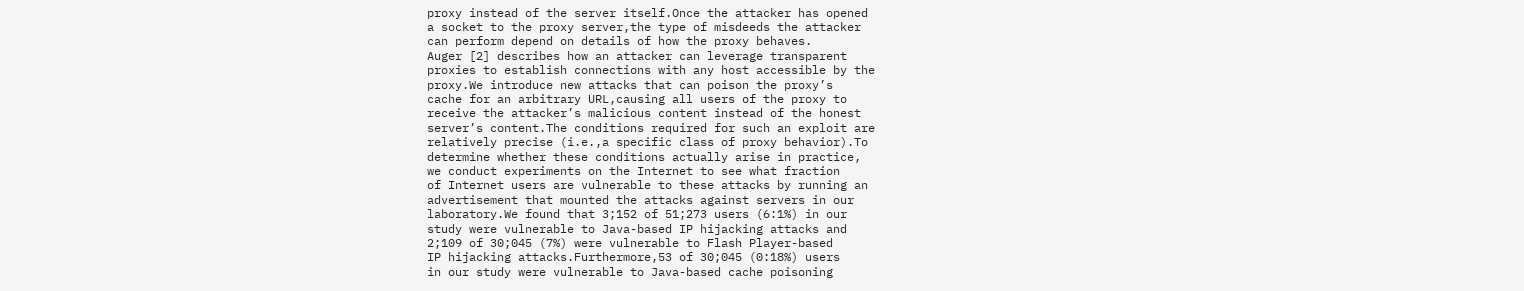proxy instead of the server itself.Once the attacker has opened
a socket to the proxy server,the type of misdeeds the attacker
can perform depend on details of how the proxy behaves.
Auger [2] describes how an attacker can leverage transparent
proxies to establish connections with any host accessible by the
proxy.We introduce new attacks that can poison the proxy’s
cache for an arbitrary URL,causing all users of the proxy to
receive the attacker’s malicious content instead of the honest
server’s content.The conditions required for such an exploit are
relatively precise (i.e.,a specific class of proxy behavior).To
determine whether these conditions actually arise in practice,
we conduct experiments on the Internet to see what fraction
of Internet users are vulnerable to these attacks by running an
advertisement that mounted the attacks against servers in our
laboratory.We found that 3;152 of 51;273 users (6:1%) in our
study were vulnerable to Java-based IP hijacking attacks and
2;109 of 30;045 (7%) were vulnerable to Flash Player-based
IP hijacking attacks.Furthermore,53 of 30;045 (0:18%) users
in our study were vulnerable to Java-based cache poisoning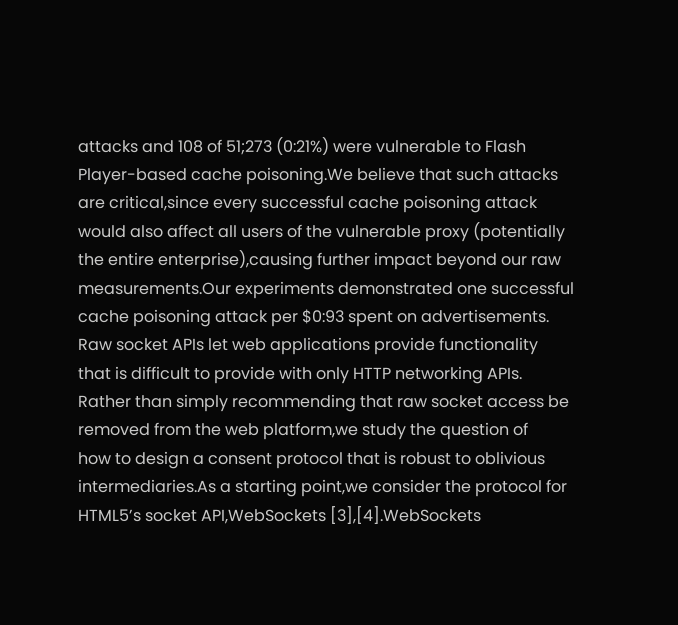attacks and 108 of 51;273 (0:21%) were vulnerable to Flash
Player-based cache poisoning.We believe that such attacks
are critical,since every successful cache poisoning attack
would also affect all users of the vulnerable proxy (potentially
the entire enterprise),causing further impact beyond our raw
measurements.Our experiments demonstrated one successful
cache poisoning attack per $0:93 spent on advertisements.
Raw socket APIs let web applications provide functionality
that is difficult to provide with only HTTP networking APIs.
Rather than simply recommending that raw socket access be
removed from the web platform,we study the question of
how to design a consent protocol that is robust to oblivious
intermediaries.As a starting point,we consider the protocol for
HTML5’s socket API,WebSockets [3],[4].WebSockets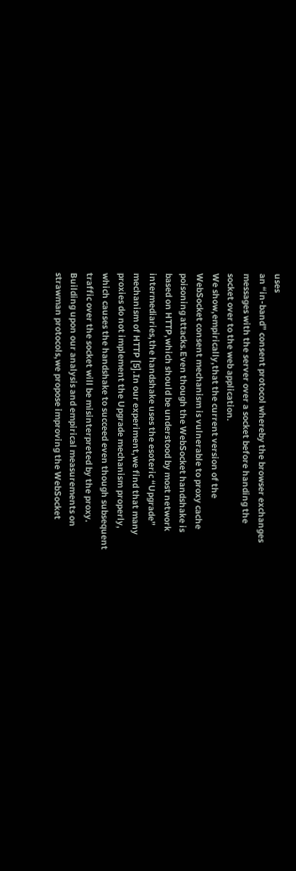uses
an “in-band” consent protocol whereby the browser exchanges
messages with the server over a socket before handing the
socket over to the web application.
We show,empirically,that the current version of the
WebSocket consent mechanism is vulnerable to proxy cache
poisoning attacks.Even though the WebSocket handshake is
based on HTTP,which should be understood by most network
intermediaries,the handshake uses the esoteric “Upgrade”
mechanism of HTTP [5].In our experiment,we find that many
proxies do not implement the Upgrade mechanism properly,
which causes the handshake to succeed even though subsequent
traffic over the socket will be misinterpreted by the proxy.
Building upon our analysis and empirical measurements on
strawman protocols,we propose improving the WebSocket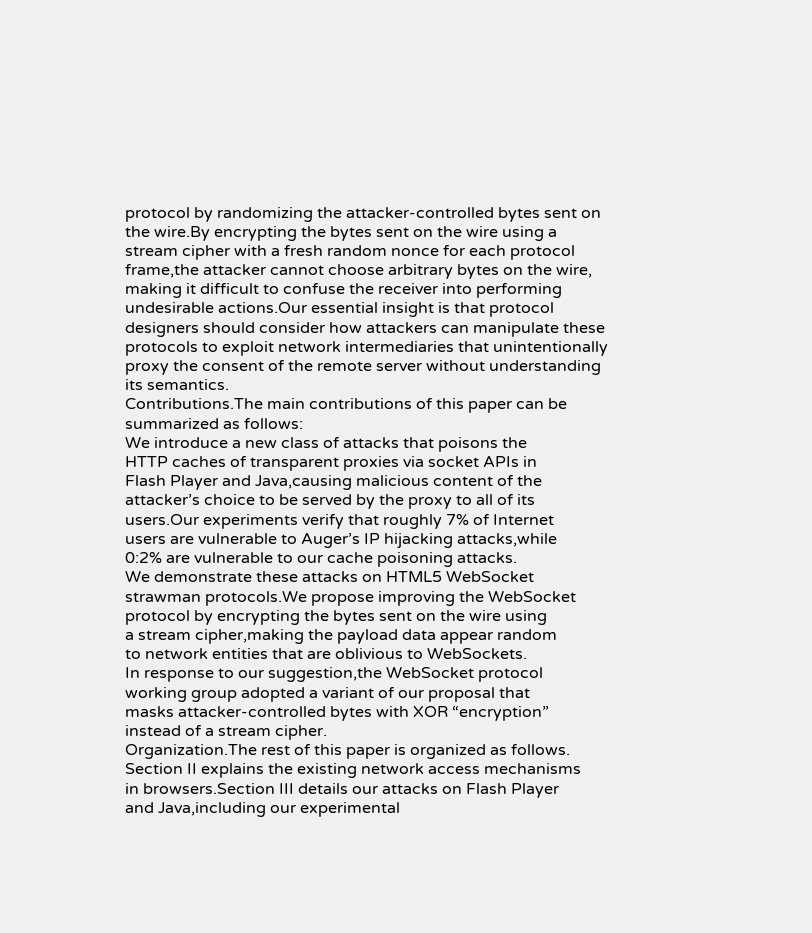protocol by randomizing the attacker-controlled bytes sent on
the wire.By encrypting the bytes sent on the wire using a
stream cipher with a fresh random nonce for each protocol
frame,the attacker cannot choose arbitrary bytes on the wire,
making it difficult to confuse the receiver into performing
undesirable actions.Our essential insight is that protocol
designers should consider how attackers can manipulate these
protocols to exploit network intermediaries that unintentionally
proxy the consent of the remote server without understanding
its semantics.
Contributions.The main contributions of this paper can be
summarized as follows:
We introduce a new class of attacks that poisons the
HTTP caches of transparent proxies via socket APIs in
Flash Player and Java,causing malicious content of the
attacker’s choice to be served by the proxy to all of its
users.Our experiments verify that roughly 7% of Internet
users are vulnerable to Auger’s IP hijacking attacks,while
0:2% are vulnerable to our cache poisoning attacks.
We demonstrate these attacks on HTML5 WebSocket
strawman protocols.We propose improving the WebSocket
protocol by encrypting the bytes sent on the wire using
a stream cipher,making the payload data appear random
to network entities that are oblivious to WebSockets.
In response to our suggestion,the WebSocket protocol
working group adopted a variant of our proposal that
masks attacker-controlled bytes with XOR “encryption”
instead of a stream cipher.
Organization.The rest of this paper is organized as follows.
Section II explains the existing network access mechanisms
in browsers.Section III details our attacks on Flash Player
and Java,including our experimental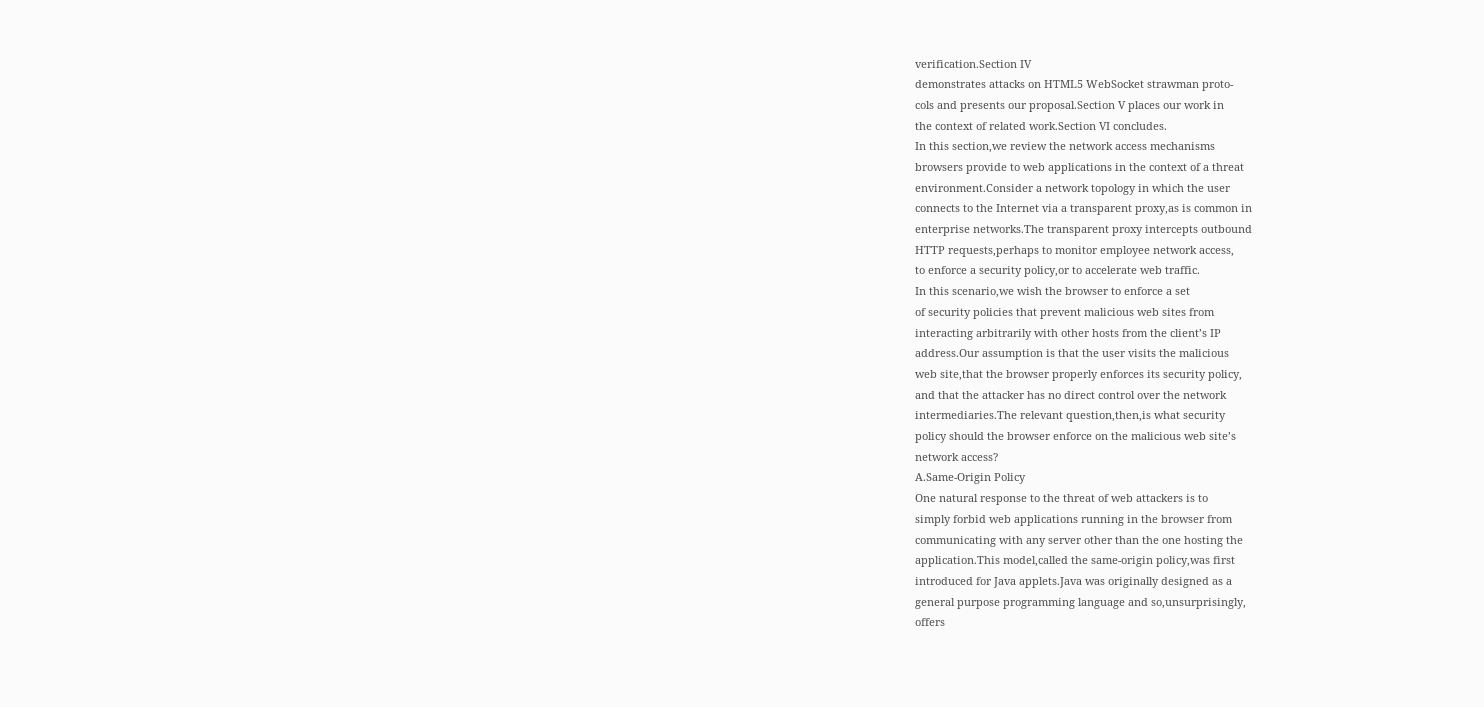verification.Section IV
demonstrates attacks on HTML5 WebSocket strawman proto-
cols and presents our proposal.Section V places our work in
the context of related work.Section VI concludes.
In this section,we review the network access mechanisms
browsers provide to web applications in the context of a threat
environment.Consider a network topology in which the user
connects to the Internet via a transparent proxy,as is common in
enterprise networks.The transparent proxy intercepts outbound
HTTP requests,perhaps to monitor employee network access,
to enforce a security policy,or to accelerate web traffic.
In this scenario,we wish the browser to enforce a set
of security policies that prevent malicious web sites from
interacting arbitrarily with other hosts from the client’s IP
address.Our assumption is that the user visits the malicious
web site,that the browser properly enforces its security policy,
and that the attacker has no direct control over the network
intermediaries.The relevant question,then,is what security
policy should the browser enforce on the malicious web site’s
network access?
A.Same-Origin Policy
One natural response to the threat of web attackers is to
simply forbid web applications running in the browser from
communicating with any server other than the one hosting the
application.This model,called the same-origin policy,was first
introduced for Java applets.Java was originally designed as a
general purpose programming language and so,unsurprisingly,
offers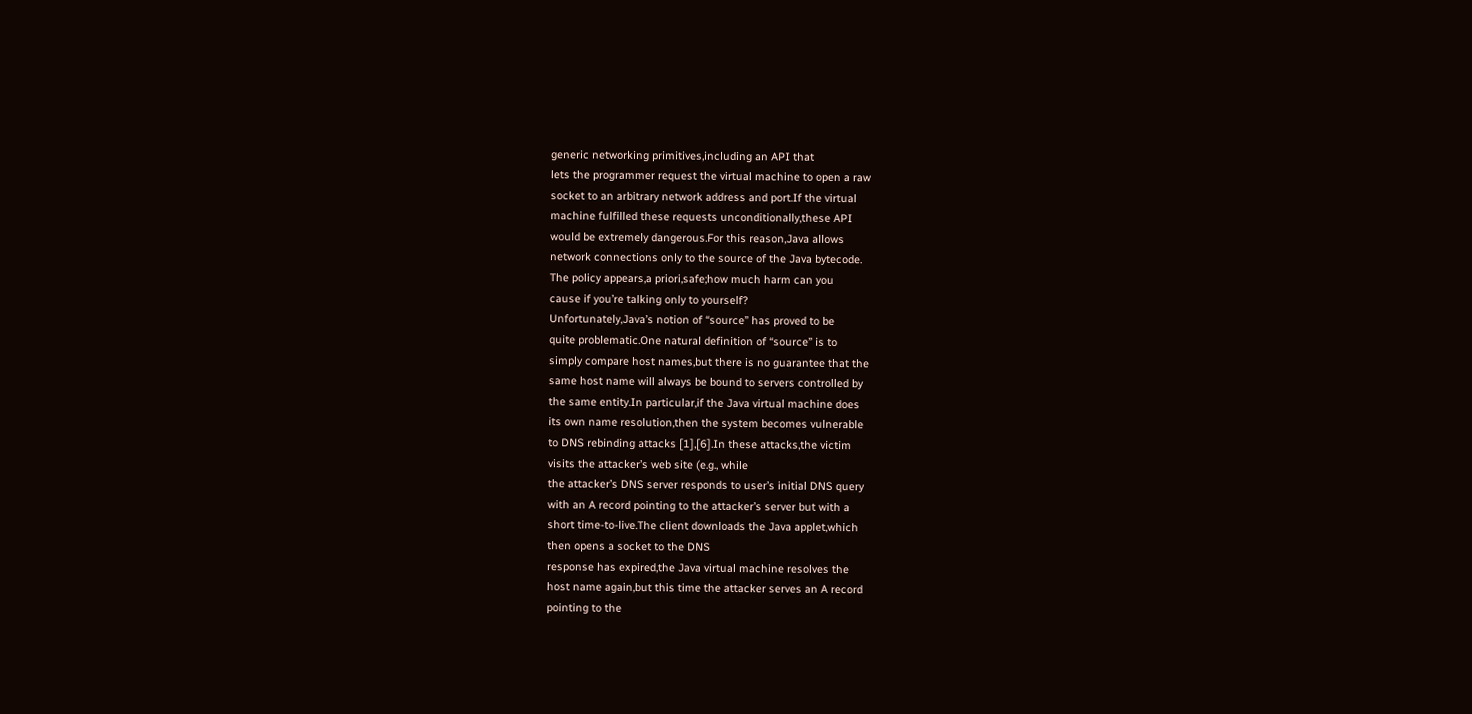generic networking primitives,including an API that
lets the programmer request the virtual machine to open a raw
socket to an arbitrary network address and port.If the virtual
machine fulfilled these requests unconditionally,these API
would be extremely dangerous.For this reason,Java allows
network connections only to the source of the Java bytecode.
The policy appears,a priori,safe;how much harm can you
cause if you’re talking only to yourself?
Unfortunately,Java’s notion of “source” has proved to be
quite problematic.One natural definition of “source” is to
simply compare host names,but there is no guarantee that the
same host name will always be bound to servers controlled by
the same entity.In particular,if the Java virtual machine does
its own name resolution,then the system becomes vulnerable
to DNS rebinding attacks [1],[6].In these attacks,the victim
visits the attacker’s web site (e.g., while
the attacker’s DNS server responds to user’s initial DNS query
with an A record pointing to the attacker’s server but with a
short time-to-live.The client downloads the Java applet,which
then opens a socket to the DNS
response has expired,the Java virtual machine resolves the
host name again,but this time the attacker serves an A record
pointing to the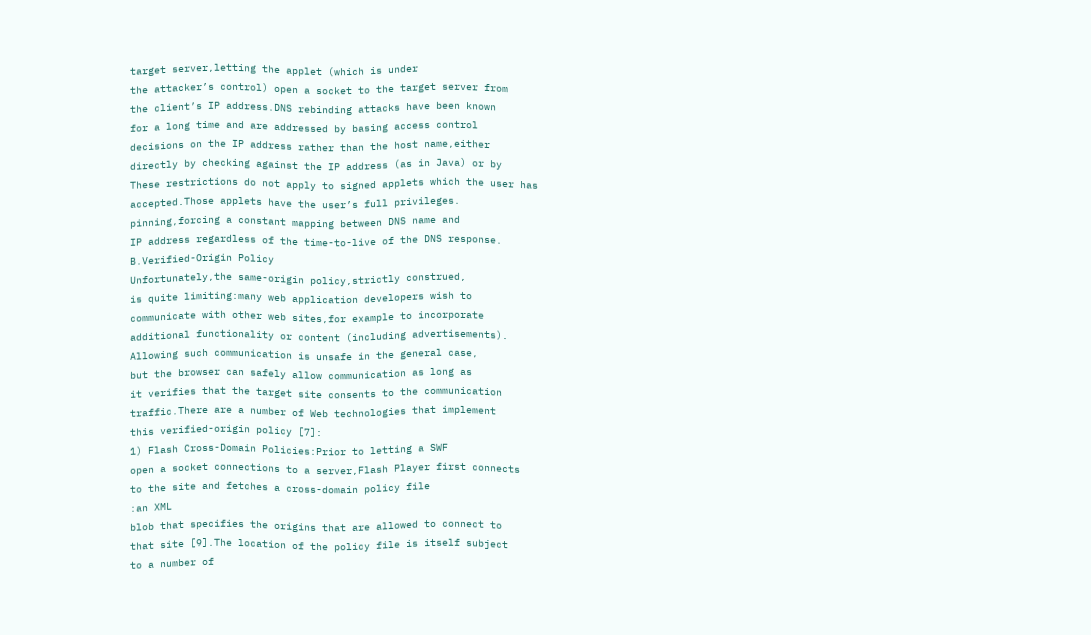target server,letting the applet (which is under
the attacker’s control) open a socket to the target server from
the client’s IP address.DNS rebinding attacks have been known
for a long time and are addressed by basing access control
decisions on the IP address rather than the host name,either
directly by checking against the IP address (as in Java) or by
These restrictions do not apply to signed applets which the user has
accepted.Those applets have the user’s full privileges.
pinning,forcing a constant mapping between DNS name and
IP address regardless of the time-to-live of the DNS response.
B.Verified-Origin Policy
Unfortunately,the same-origin policy,strictly construed,
is quite limiting:many web application developers wish to
communicate with other web sites,for example to incorporate
additional functionality or content (including advertisements).
Allowing such communication is unsafe in the general case,
but the browser can safely allow communication as long as
it verifies that the target site consents to the communication
traffic.There are a number of Web technologies that implement
this verified-origin policy [7]:
1) Flash Cross-Domain Policies:Prior to letting a SWF
open a socket connections to a server,Flash Player first connects
to the site and fetches a cross-domain policy file
:an XML
blob that specifies the origins that are allowed to connect to
that site [9].The location of the policy file is itself subject
to a number of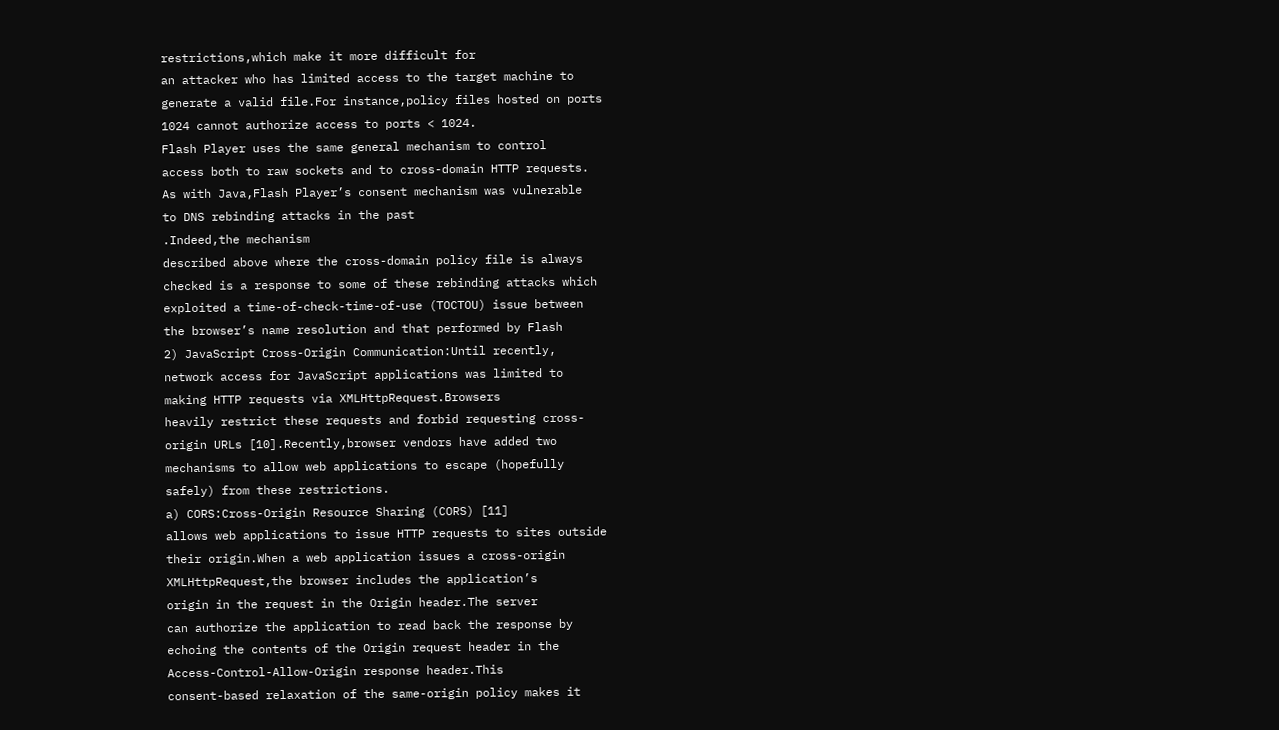restrictions,which make it more difficult for
an attacker who has limited access to the target machine to
generate a valid file.For instance,policy files hosted on ports
1024 cannot authorize access to ports < 1024.
Flash Player uses the same general mechanism to control
access both to raw sockets and to cross-domain HTTP requests.
As with Java,Flash Player’s consent mechanism was vulnerable
to DNS rebinding attacks in the past
.Indeed,the mechanism
described above where the cross-domain policy file is always
checked is a response to some of these rebinding attacks which
exploited a time-of-check-time-of-use (TOCTOU) issue between
the browser’s name resolution and that performed by Flash
2) JavaScript Cross-Origin Communication:Until recently,
network access for JavaScript applications was limited to
making HTTP requests via XMLHttpRequest.Browsers
heavily restrict these requests and forbid requesting cross-
origin URLs [10].Recently,browser vendors have added two
mechanisms to allow web applications to escape (hopefully
safely) from these restrictions.
a) CORS:Cross-Origin Resource Sharing (CORS) [11]
allows web applications to issue HTTP requests to sites outside
their origin.When a web application issues a cross-origin
XMLHttpRequest,the browser includes the application’s
origin in the request in the Origin header.The server
can authorize the application to read back the response by
echoing the contents of the Origin request header in the
Access-Control-Allow-Origin response header.This
consent-based relaxation of the same-origin policy makes it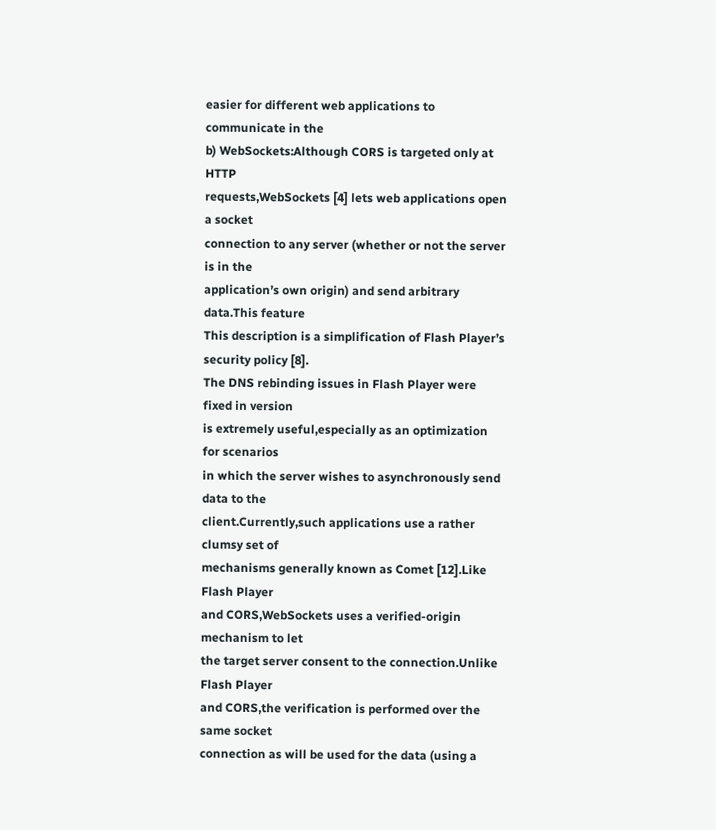easier for different web applications to communicate in the
b) WebSockets:Although CORS is targeted only at HTTP
requests,WebSockets [4] lets web applications open a socket
connection to any server (whether or not the server is in the
application’s own origin) and send arbitrary data.This feature
This description is a simplification of Flash Player’s security policy [8].
The DNS rebinding issues in Flash Player were fixed in version
is extremely useful,especially as an optimization for scenarios
in which the server wishes to asynchronously send data to the
client.Currently,such applications use a rather clumsy set of
mechanisms generally known as Comet [12].Like Flash Player
and CORS,WebSockets uses a verified-origin mechanism to let
the target server consent to the connection.Unlike Flash Player
and CORS,the verification is performed over the same socket
connection as will be used for the data (using a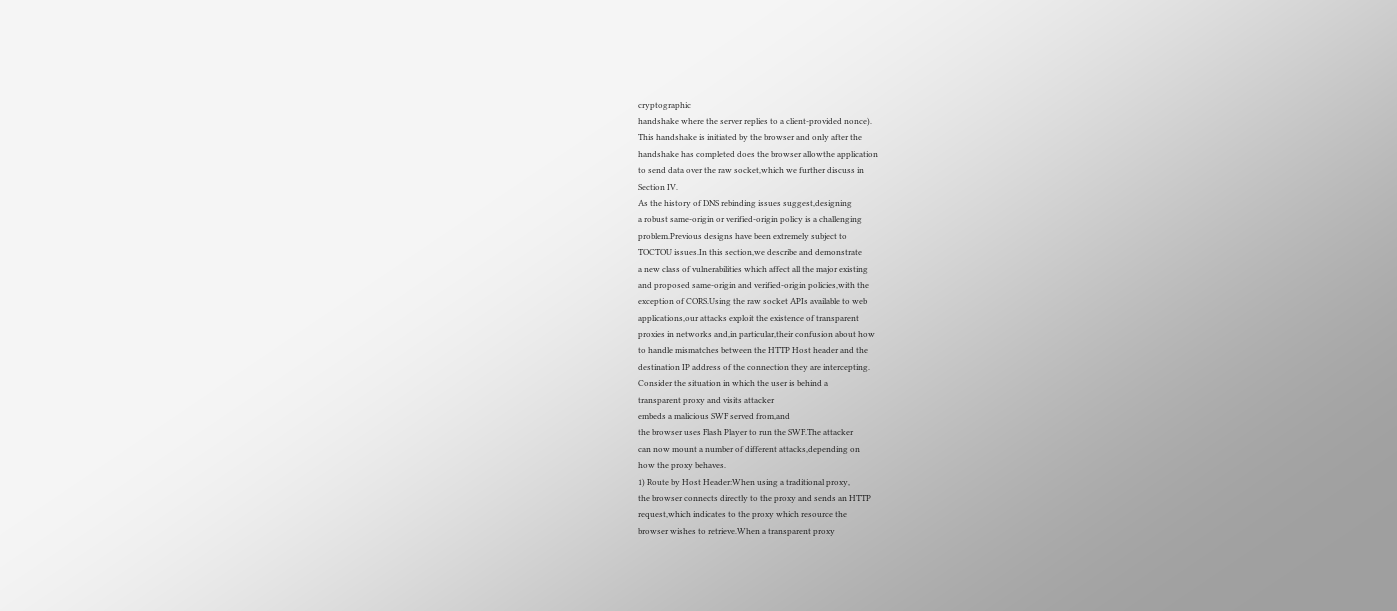cryptographic
handshake where the server replies to a client-provided nonce).
This handshake is initiated by the browser and only after the
handshake has completed does the browser allowthe application
to send data over the raw socket,which we further discuss in
Section IV.
As the history of DNS rebinding issues suggest,designing
a robust same-origin or verified-origin policy is a challenging
problem.Previous designs have been extremely subject to
TOCTOU issues.In this section,we describe and demonstrate
a new class of vulnerabilities which affect all the major existing
and proposed same-origin and verified-origin policies,with the
exception of CORS.Using the raw socket APIs available to web
applications,our attacks exploit the existence of transparent
proxies in networks and,in particular,their confusion about how
to handle mismatches between the HTTP Host header and the
destination IP address of the connection they are intercepting.
Consider the situation in which the user is behind a
transparent proxy and visits attacker
embeds a malicious SWF served from,and
the browser uses Flash Player to run the SWF.The attacker
can now mount a number of different attacks,depending on
how the proxy behaves.
1) Route by Host Header:When using a traditional proxy,
the browser connects directly to the proxy and sends an HTTP
request,which indicates to the proxy which resource the
browser wishes to retrieve.When a transparent proxy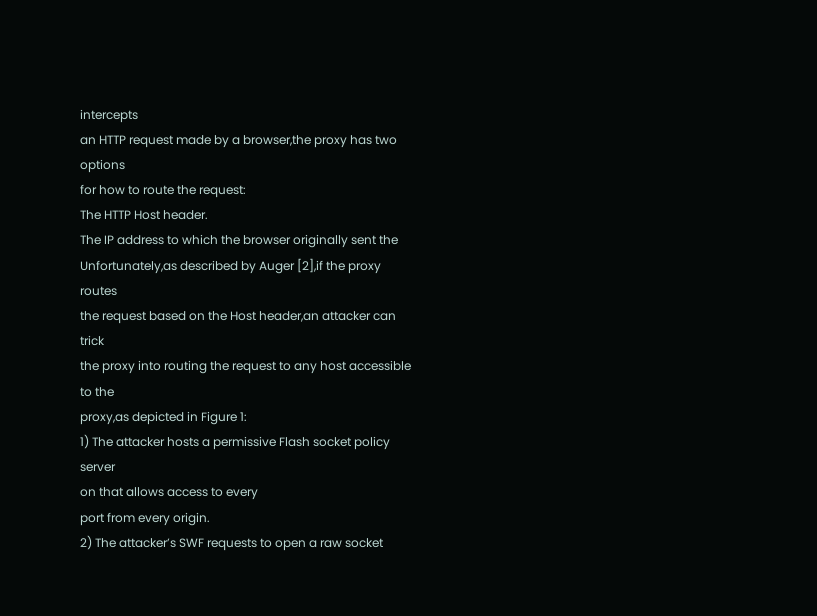intercepts
an HTTP request made by a browser,the proxy has two options
for how to route the request:
The HTTP Host header.
The IP address to which the browser originally sent the
Unfortunately,as described by Auger [2],if the proxy routes
the request based on the Host header,an attacker can trick
the proxy into routing the request to any host accessible to the
proxy,as depicted in Figure 1:
1) The attacker hosts a permissive Flash socket policy server
on that allows access to every
port from every origin.
2) The attacker’s SWF requests to open a raw socket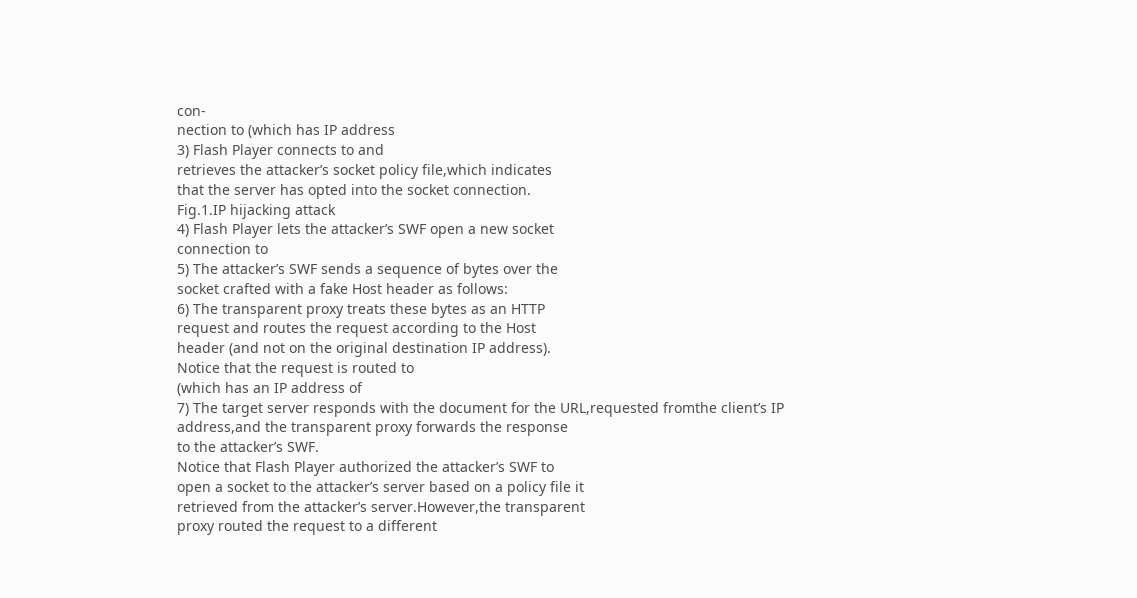con-
nection to (which has IP address
3) Flash Player connects to and
retrieves the attacker’s socket policy file,which indicates
that the server has opted into the socket connection.
Fig.1.IP hijacking attack
4) Flash Player lets the attacker’s SWF open a new socket
connection to
5) The attacker’s SWF sends a sequence of bytes over the
socket crafted with a fake Host header as follows:
6) The transparent proxy treats these bytes as an HTTP
request and routes the request according to the Host
header (and not on the original destination IP address).
Notice that the request is routed to
(which has an IP address of
7) The target server responds with the document for the URL,requested fromthe client’s IP
address,and the transparent proxy forwards the response
to the attacker’s SWF.
Notice that Flash Player authorized the attacker’s SWF to
open a socket to the attacker’s server based on a policy file it
retrieved from the attacker’s server.However,the transparent
proxy routed the request to a different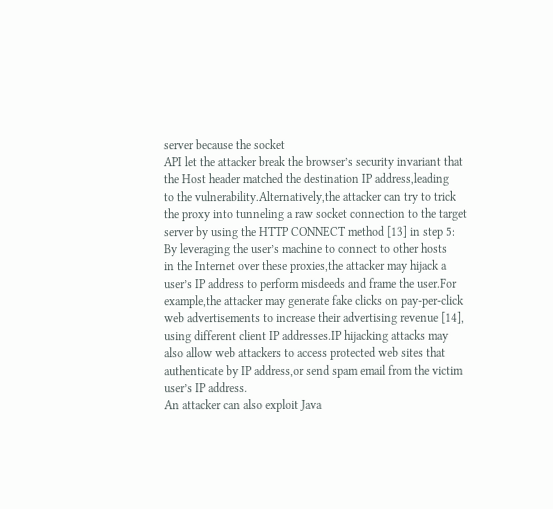server because the socket
API let the attacker break the browser’s security invariant that
the Host header matched the destination IP address,leading
to the vulnerability.Alternatively,the attacker can try to trick
the proxy into tunneling a raw socket connection to the target
server by using the HTTP CONNECT method [13] in step 5:
By leveraging the user’s machine to connect to other hosts
in the Internet over these proxies,the attacker may hijack a
user’s IP address to perform misdeeds and frame the user.For
example,the attacker may generate fake clicks on pay-per-click
web advertisements to increase their advertising revenue [14],
using different client IP addresses.IP hijacking attacks may
also allow web attackers to access protected web sites that
authenticate by IP address,or send spam email from the victim
user’s IP address.
An attacker can also exploit Java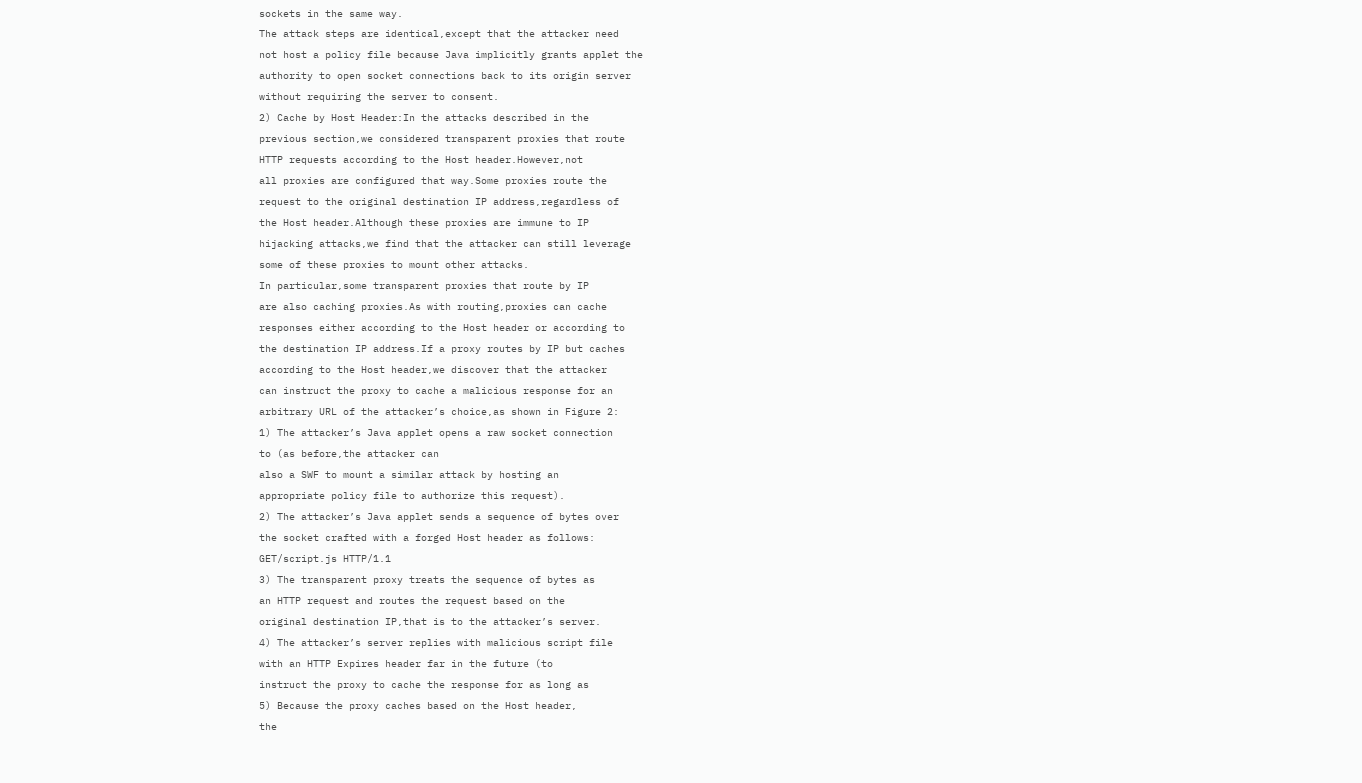sockets in the same way.
The attack steps are identical,except that the attacker need
not host a policy file because Java implicitly grants applet the
authority to open socket connections back to its origin server
without requiring the server to consent.
2) Cache by Host Header:In the attacks described in the
previous section,we considered transparent proxies that route
HTTP requests according to the Host header.However,not
all proxies are configured that way.Some proxies route the
request to the original destination IP address,regardless of
the Host header.Although these proxies are immune to IP
hijacking attacks,we find that the attacker can still leverage
some of these proxies to mount other attacks.
In particular,some transparent proxies that route by IP
are also caching proxies.As with routing,proxies can cache
responses either according to the Host header or according to
the destination IP address.If a proxy routes by IP but caches
according to the Host header,we discover that the attacker
can instruct the proxy to cache a malicious response for an
arbitrary URL of the attacker’s choice,as shown in Figure 2:
1) The attacker’s Java applet opens a raw socket connection
to (as before,the attacker can
also a SWF to mount a similar attack by hosting an
appropriate policy file to authorize this request).
2) The attacker’s Java applet sends a sequence of bytes over
the socket crafted with a forged Host header as follows:
GET/script.js HTTP/1.1
3) The transparent proxy treats the sequence of bytes as
an HTTP request and routes the request based on the
original destination IP,that is to the attacker’s server.
4) The attacker’s server replies with malicious script file
with an HTTP Expires header far in the future (to
instruct the proxy to cache the response for as long as
5) Because the proxy caches based on the Host header,
the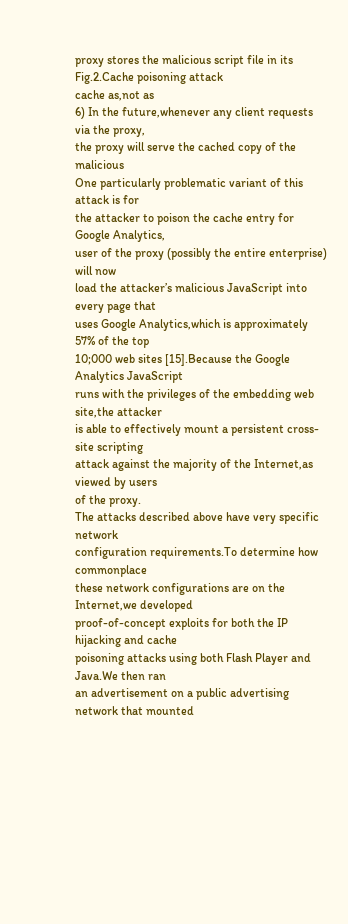proxy stores the malicious script file in its
Fig.2.Cache poisoning attack
cache as,not as
6) In the future,whenever any client requests via the proxy,
the proxy will serve the cached copy of the malicious
One particularly problematic variant of this attack is for
the attacker to poison the cache entry for Google Analytics,
user of the proxy (possibly the entire enterprise) will now
load the attacker’s malicious JavaScript into every page that
uses Google Analytics,which is approximately 57% of the top
10;000 web sites [15].Because the Google Analytics JavaScript
runs with the privileges of the embedding web site,the attacker
is able to effectively mount a persistent cross-site scripting
attack against the majority of the Internet,as viewed by users
of the proxy.
The attacks described above have very specific network
configuration requirements.To determine how commonplace
these network configurations are on the Internet,we developed
proof-of-concept exploits for both the IP hijacking and cache
poisoning attacks using both Flash Player and Java.We then ran
an advertisement on a public advertising network that mounted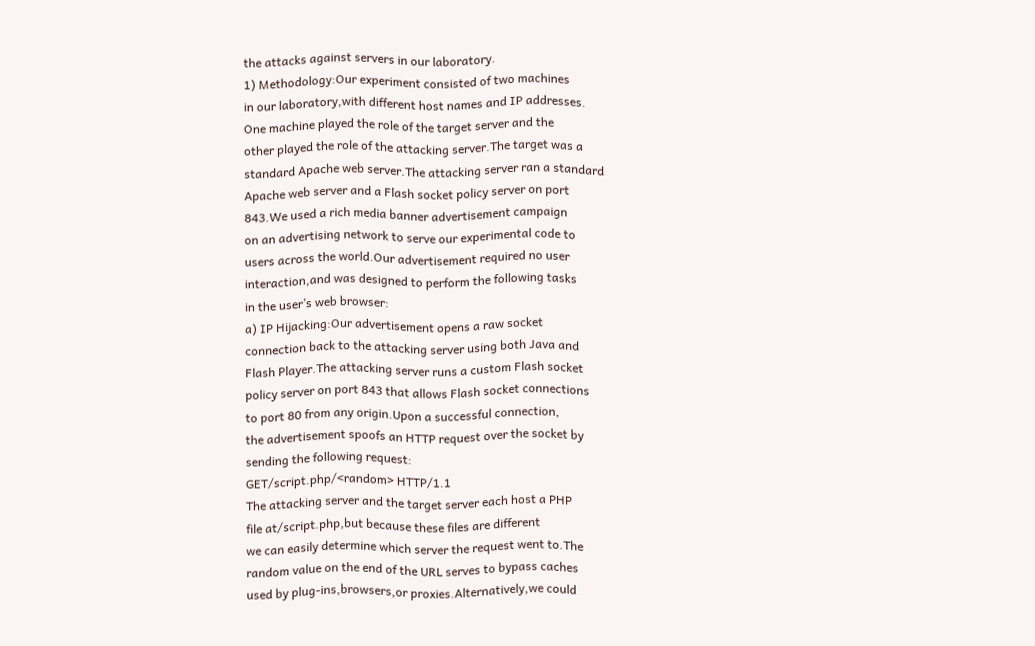the attacks against servers in our laboratory.
1) Methodology:Our experiment consisted of two machines
in our laboratory,with different host names and IP addresses.
One machine played the role of the target server and the
other played the role of the attacking server.The target was a
standard Apache web server.The attacking server ran a standard
Apache web server and a Flash socket policy server on port
843.We used a rich media banner advertisement campaign
on an advertising network to serve our experimental code to
users across the world.Our advertisement required no user
interaction,and was designed to perform the following tasks
in the user’s web browser:
a) IP Hijacking:Our advertisement opens a raw socket
connection back to the attacking server using both Java and
Flash Player.The attacking server runs a custom Flash socket
policy server on port 843 that allows Flash socket connections
to port 80 from any origin.Upon a successful connection,
the advertisement spoofs an HTTP request over the socket by
sending the following request:
GET/script.php/<random> HTTP/1.1
The attacking server and the target server each host a PHP
file at/script.php,but because these files are different
we can easily determine which server the request went to.The
random value on the end of the URL serves to bypass caches
used by plug-ins,browsers,or proxies.Alternatively,we could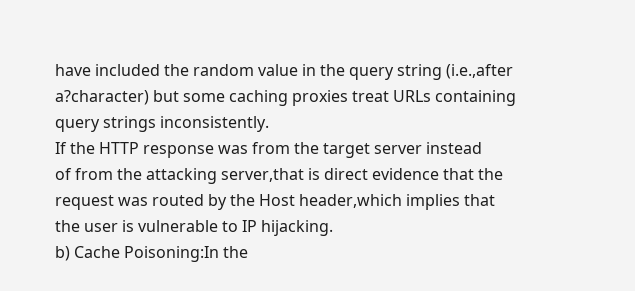have included the random value in the query string (i.e.,after
a?character) but some caching proxies treat URLs containing
query strings inconsistently.
If the HTTP response was from the target server instead
of from the attacking server,that is direct evidence that the
request was routed by the Host header,which implies that
the user is vulnerable to IP hijacking.
b) Cache Poisoning:In the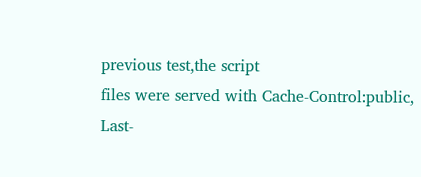previous test,the script
files were served with Cache-Control:public,
Last-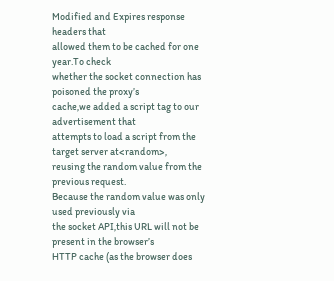Modified and Expires response headers that
allowed them to be cached for one year.To check
whether the socket connection has poisoned the proxy’s
cache,we added a script tag to our advertisement that
attempts to load a script from the target server at<random>,
reusing the random value from the previous request.
Because the random value was only used previously via
the socket API,this URL will not be present in the browser’s
HTTP cache (as the browser does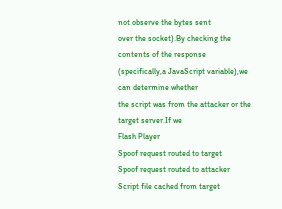not observe the bytes sent
over the socket).By checking the contents of the response
(specifically,a JavaScript variable),we can determine whether
the script was from the attacker or the target server.If we
Flash Player
Spoof request routed to target
Spoof request routed to attacker
Script file cached from target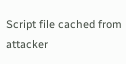Script file cached from attacker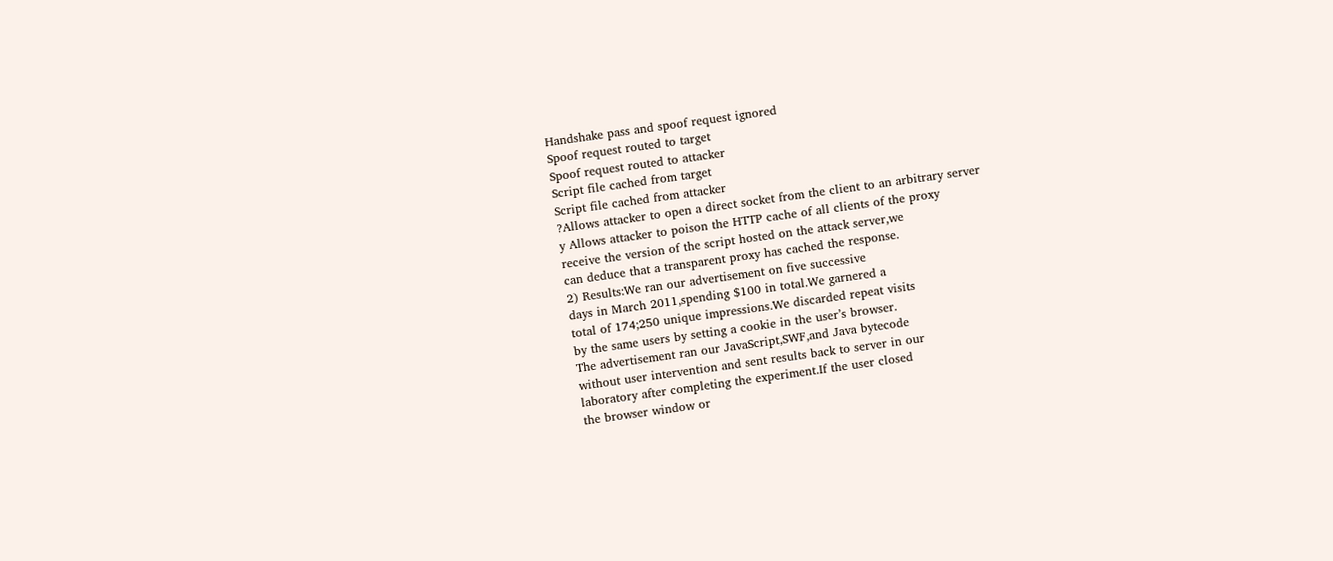Handshake pass and spoof request ignored
Spoof request routed to target
Spoof request routed to attacker
Script file cached from target
Script file cached from attacker
?Allows attacker to open a direct socket from the client to an arbitrary server
y Allows attacker to poison the HTTP cache of all clients of the proxy
receive the version of the script hosted on the attack server,we
can deduce that a transparent proxy has cached the response.
2) Results:We ran our advertisement on five successive
days in March 2011,spending $100 in total.We garnered a
total of 174;250 unique impressions.We discarded repeat visits
by the same users by setting a cookie in the user’s browser.
The advertisement ran our JavaScript,SWF,and Java bytecode
without user intervention and sent results back to server in our
laboratory after completing the experiment.If the user closed
the browser window or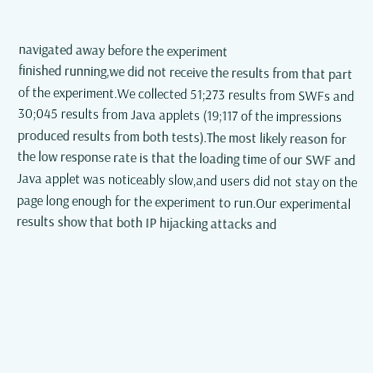navigated away before the experiment
finished running,we did not receive the results from that part
of the experiment.We collected 51;273 results from SWFs and
30;045 results from Java applets (19;117 of the impressions
produced results from both tests).The most likely reason for
the low response rate is that the loading time of our SWF and
Java applet was noticeably slow,and users did not stay on the
page long enough for the experiment to run.Our experimental
results show that both IP hijacking attacks and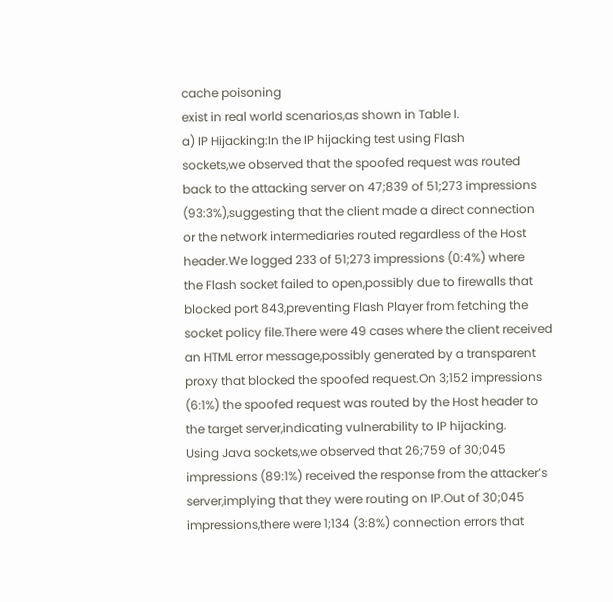cache poisoning
exist in real world scenarios,as shown in Table I.
a) IP Hijacking:In the IP hijacking test using Flash
sockets,we observed that the spoofed request was routed
back to the attacking server on 47;839 of 51;273 impressions
(93:3%),suggesting that the client made a direct connection
or the network intermediaries routed regardless of the Host
header.We logged 233 of 51;273 impressions (0:4%) where
the Flash socket failed to open,possibly due to firewalls that
blocked port 843,preventing Flash Player from fetching the
socket policy file.There were 49 cases where the client received
an HTML error message,possibly generated by a transparent
proxy that blocked the spoofed request.On 3;152 impressions
(6:1%) the spoofed request was routed by the Host header to
the target server,indicating vulnerability to IP hijacking.
Using Java sockets,we observed that 26;759 of 30;045
impressions (89:1%) received the response from the attacker’s
server,implying that they were routing on IP.Out of 30;045
impressions,there were 1;134 (3:8%) connection errors that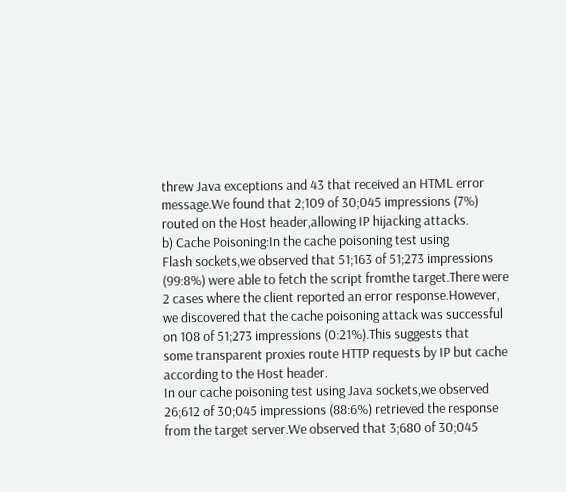threw Java exceptions and 43 that received an HTML error
message.We found that 2;109 of 30;045 impressions (7%)
routed on the Host header,allowing IP hijacking attacks.
b) Cache Poisoning:In the cache poisoning test using
Flash sockets,we observed that 51;163 of 51;273 impressions
(99:8%) were able to fetch the script fromthe target.There were
2 cases where the client reported an error response.However,
we discovered that the cache poisoning attack was successful
on 108 of 51;273 impressions (0:21%).This suggests that
some transparent proxies route HTTP requests by IP but cache
according to the Host header.
In our cache poisoning test using Java sockets,we observed
26;612 of 30;045 impressions (88:6%) retrieved the response
from the target server.We observed that 3;680 of 30;045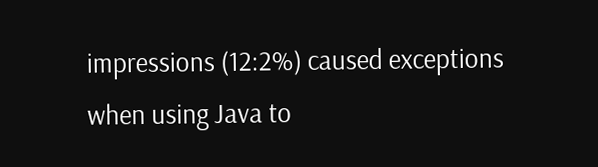impressions (12:2%) caused exceptions when using Java to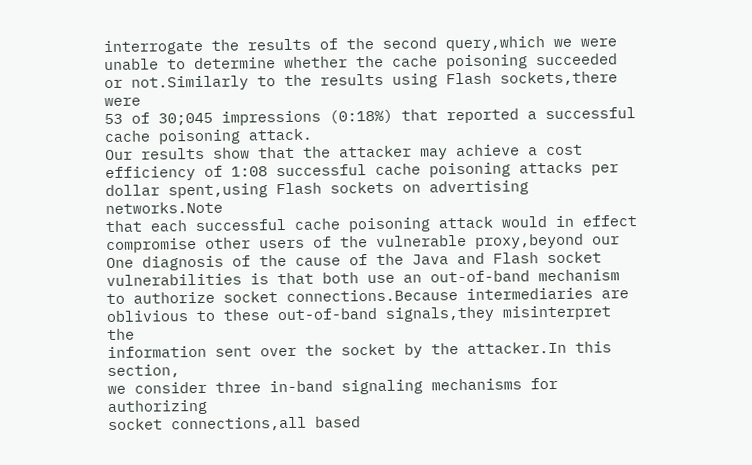interrogate the results of the second query,which we were
unable to determine whether the cache poisoning succeeded
or not.Similarly to the results using Flash sockets,there were
53 of 30;045 impressions (0:18%) that reported a successful
cache poisoning attack.
Our results show that the attacker may achieve a cost
efficiency of 1:08 successful cache poisoning attacks per
dollar spent,using Flash sockets on advertising networks.Note
that each successful cache poisoning attack would in effect
compromise other users of the vulnerable proxy,beyond our
One diagnosis of the cause of the Java and Flash socket
vulnerabilities is that both use an out-of-band mechanism
to authorize socket connections.Because intermediaries are
oblivious to these out-of-band signals,they misinterpret the
information sent over the socket by the attacker.In this section,
we consider three in-band signaling mechanisms for authorizing
socket connections,all based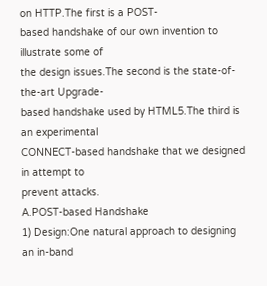on HTTP.The first is a POST-
based handshake of our own invention to illustrate some of
the design issues.The second is the state-of-the-art Upgrade-
based handshake used by HTML5.The third is an experimental
CONNECT-based handshake that we designed in attempt to
prevent attacks.
A.POST-based Handshake
1) Design:One natural approach to designing an in-band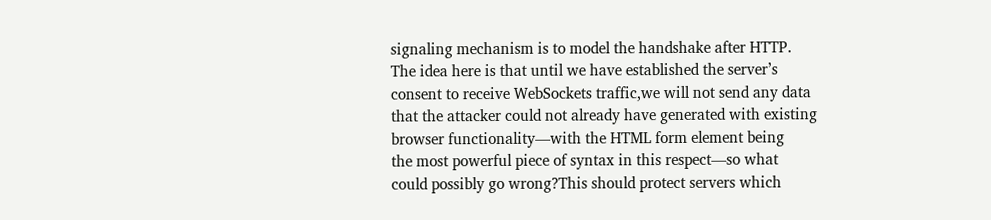signaling mechanism is to model the handshake after HTTP.
The idea here is that until we have established the server’s
consent to receive WebSockets traffic,we will not send any data
that the attacker could not already have generated with existing
browser functionality—with the HTML form element being
the most powerful piece of syntax in this respect—so what
could possibly go wrong?This should protect servers which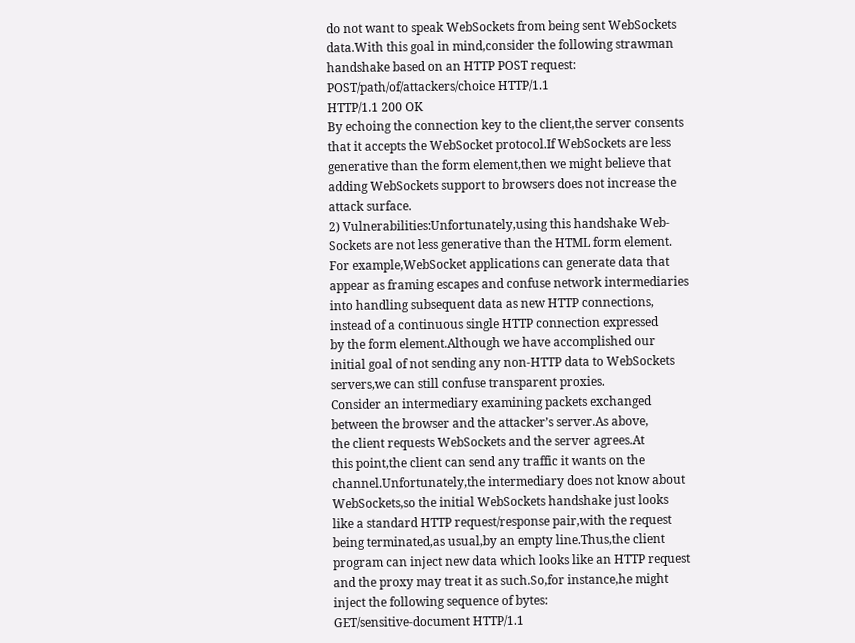do not want to speak WebSockets from being sent WebSockets
data.With this goal in mind,consider the following strawman
handshake based on an HTTP POST request:
POST/path/of/attackers/choice HTTP/1.1
HTTP/1.1 200 OK
By echoing the connection key to the client,the server consents
that it accepts the WebSocket protocol.If WebSockets are less
generative than the form element,then we might believe that
adding WebSockets support to browsers does not increase the
attack surface.
2) Vulnerabilities:Unfortunately,using this handshake Web-
Sockets are not less generative than the HTML form element.
For example,WebSocket applications can generate data that
appear as framing escapes and confuse network intermediaries
into handling subsequent data as new HTTP connections,
instead of a continuous single HTTP connection expressed
by the form element.Although we have accomplished our
initial goal of not sending any non-HTTP data to WebSockets
servers,we can still confuse transparent proxies.
Consider an intermediary examining packets exchanged
between the browser and the attacker’s server.As above,
the client requests WebSockets and the server agrees.At
this point,the client can send any traffic it wants on the
channel.Unfortunately,the intermediary does not know about
WebSockets,so the initial WebSockets handshake just looks
like a standard HTTP request/response pair,with the request
being terminated,as usual,by an empty line.Thus,the client
program can inject new data which looks like an HTTP request
and the proxy may treat it as such.So,for instance,he might
inject the following sequence of bytes:
GET/sensitive-document HTTP/1.1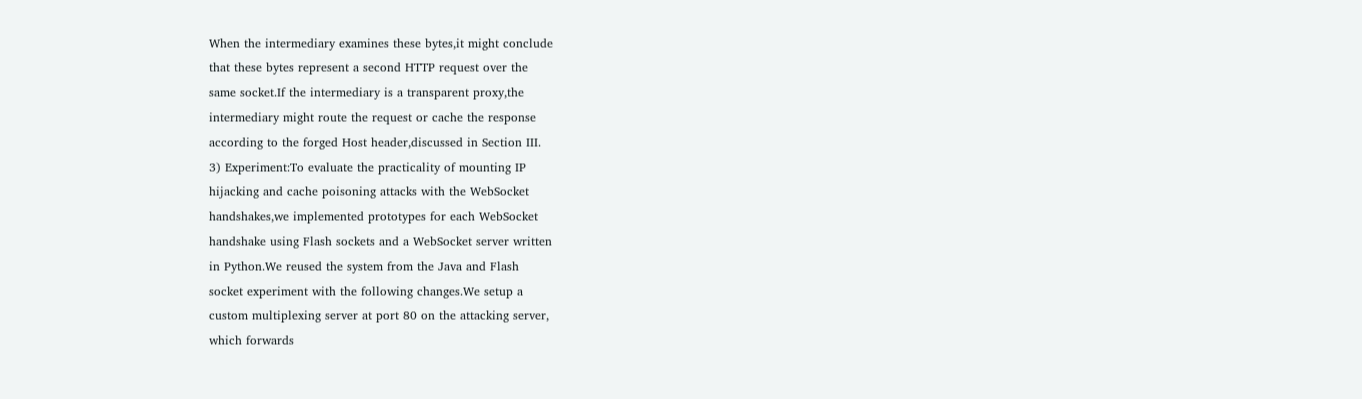When the intermediary examines these bytes,it might conclude
that these bytes represent a second HTTP request over the
same socket.If the intermediary is a transparent proxy,the
intermediary might route the request or cache the response
according to the forged Host header,discussed in Section III.
3) Experiment:To evaluate the practicality of mounting IP
hijacking and cache poisoning attacks with the WebSocket
handshakes,we implemented prototypes for each WebSocket
handshake using Flash sockets and a WebSocket server written
in Python.We reused the system from the Java and Flash
socket experiment with the following changes.We setup a
custom multiplexing server at port 80 on the attacking server,
which forwards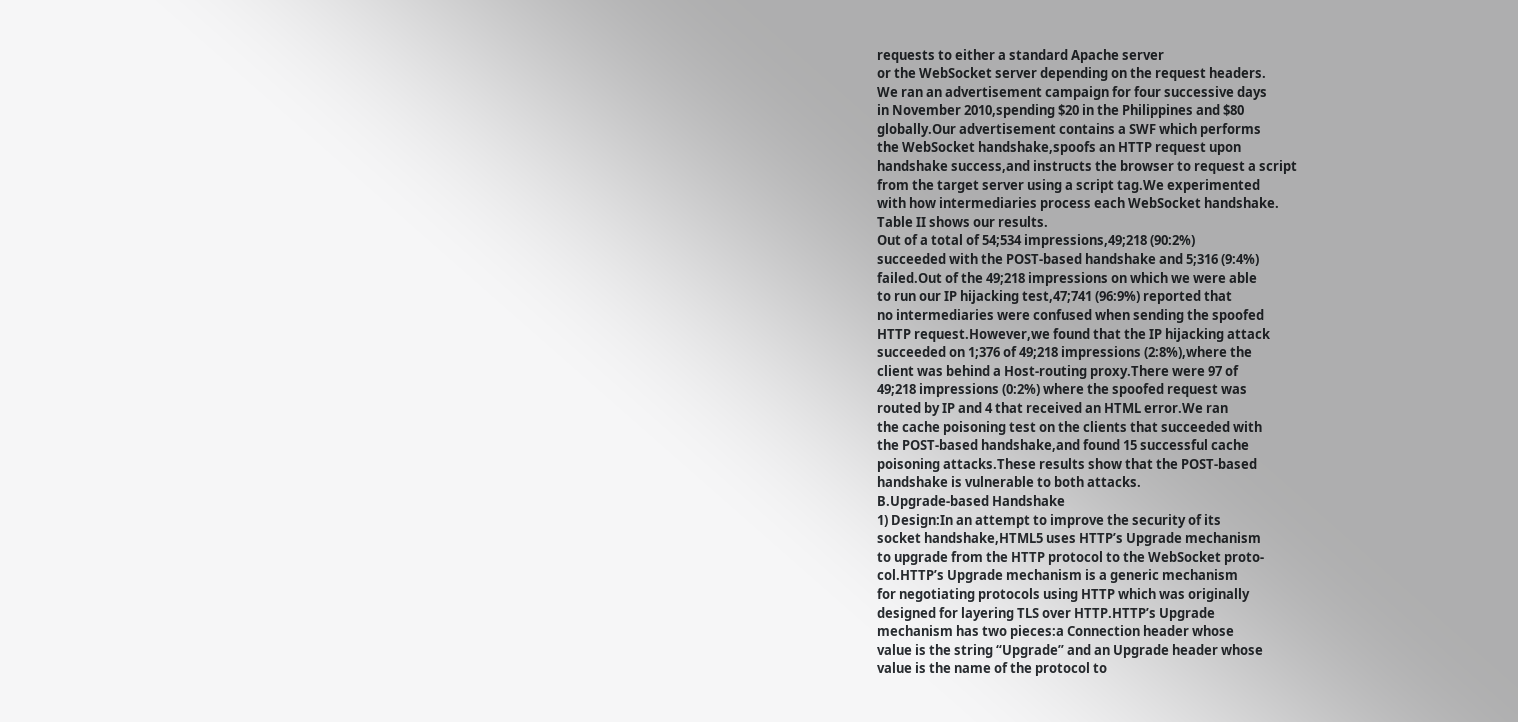requests to either a standard Apache server
or the WebSocket server depending on the request headers.
We ran an advertisement campaign for four successive days
in November 2010,spending $20 in the Philippines and $80
globally.Our advertisement contains a SWF which performs
the WebSocket handshake,spoofs an HTTP request upon
handshake success,and instructs the browser to request a script
from the target server using a script tag.We experimented
with how intermediaries process each WebSocket handshake.
Table II shows our results.
Out of a total of 54;534 impressions,49;218 (90:2%)
succeeded with the POST-based handshake and 5;316 (9:4%)
failed.Out of the 49;218 impressions on which we were able
to run our IP hijacking test,47;741 (96:9%) reported that
no intermediaries were confused when sending the spoofed
HTTP request.However,we found that the IP hijacking attack
succeeded on 1;376 of 49;218 impressions (2:8%),where the
client was behind a Host-routing proxy.There were 97 of
49;218 impressions (0:2%) where the spoofed request was
routed by IP and 4 that received an HTML error.We ran
the cache poisoning test on the clients that succeeded with
the POST-based handshake,and found 15 successful cache
poisoning attacks.These results show that the POST-based
handshake is vulnerable to both attacks.
B.Upgrade-based Handshake
1) Design:In an attempt to improve the security of its
socket handshake,HTML5 uses HTTP’s Upgrade mechanism
to upgrade from the HTTP protocol to the WebSocket proto-
col.HTTP’s Upgrade mechanism is a generic mechanism
for negotiating protocols using HTTP which was originally
designed for layering TLS over HTTP.HTTP’s Upgrade
mechanism has two pieces:a Connection header whose
value is the string “Upgrade” and an Upgrade header whose
value is the name of the protocol to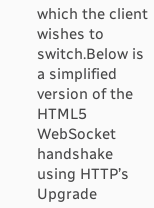which the client wishes to
switch.Below is a simplified version of the HTML5 WebSocket
handshake using HTTP’s Upgrade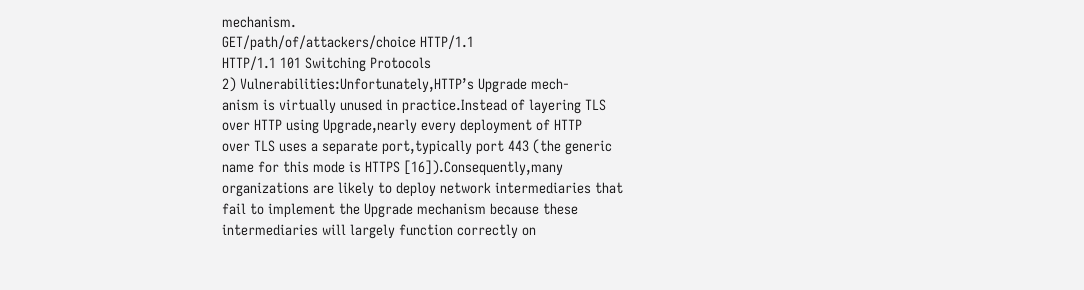mechanism.
GET/path/of/attackers/choice HTTP/1.1
HTTP/1.1 101 Switching Protocols
2) Vulnerabilities:Unfortunately,HTTP’s Upgrade mech-
anism is virtually unused in practice.Instead of layering TLS
over HTTP using Upgrade,nearly every deployment of HTTP
over TLS uses a separate port,typically port 443 (the generic
name for this mode is HTTPS [16]).Consequently,many
organizations are likely to deploy network intermediaries that
fail to implement the Upgrade mechanism because these
intermediaries will largely function correctly on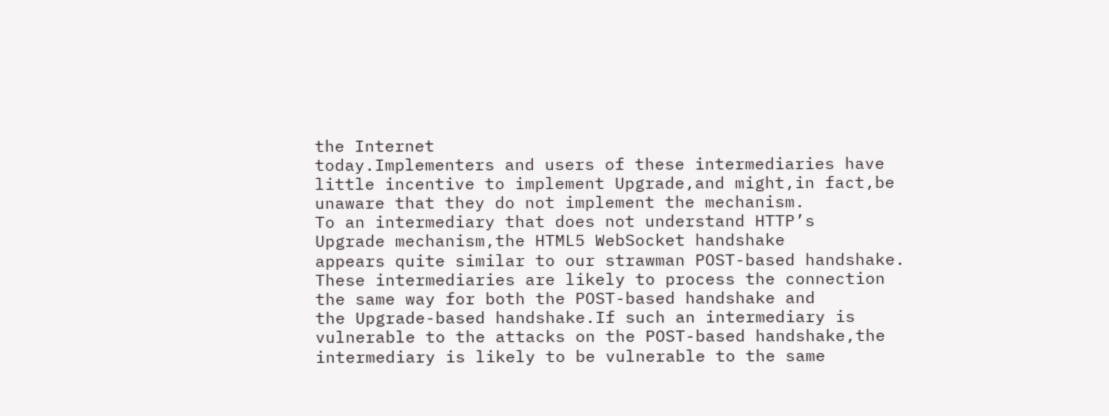the Internet
today.Implementers and users of these intermediaries have
little incentive to implement Upgrade,and might,in fact,be
unaware that they do not implement the mechanism.
To an intermediary that does not understand HTTP’s
Upgrade mechanism,the HTML5 WebSocket handshake
appears quite similar to our strawman POST-based handshake.
These intermediaries are likely to process the connection
the same way for both the POST-based handshake and
the Upgrade-based handshake.If such an intermediary is
vulnerable to the attacks on the POST-based handshake,the
intermediary is likely to be vulnerable to the same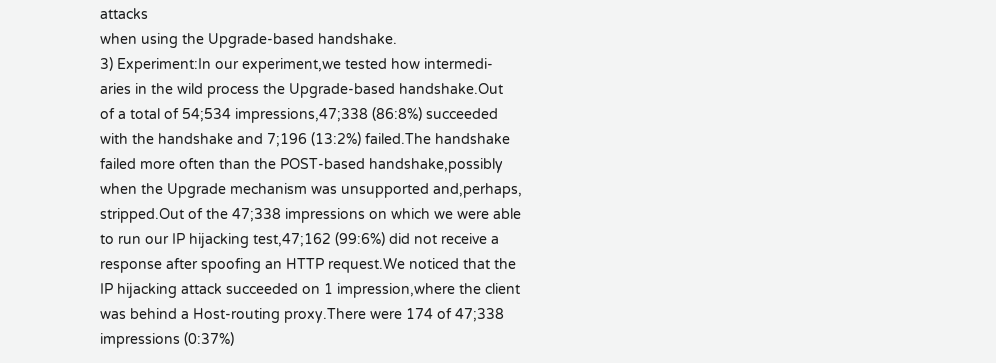attacks
when using the Upgrade-based handshake.
3) Experiment:In our experiment,we tested how intermedi-
aries in the wild process the Upgrade-based handshake.Out
of a total of 54;534 impressions,47;338 (86:8%) succeeded
with the handshake and 7;196 (13:2%) failed.The handshake
failed more often than the POST-based handshake,possibly
when the Upgrade mechanism was unsupported and,perhaps,
stripped.Out of the 47;338 impressions on which we were able
to run our IP hijacking test,47;162 (99:6%) did not receive a
response after spoofing an HTTP request.We noticed that the
IP hijacking attack succeeded on 1 impression,where the client
was behind a Host-routing proxy.There were 174 of 47;338
impressions (0:37%)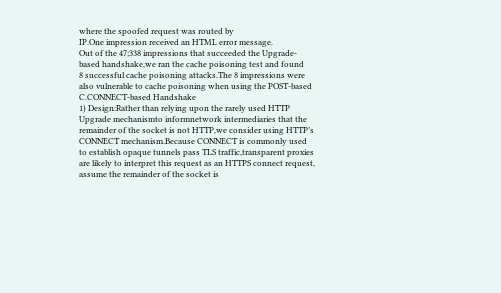where the spoofed request was routed by
IP.One impression received an HTML error message.
Out of the 47;338 impressions that succeeded the Upgrade-
based handshake,we ran the cache poisoning test and found
8 successful cache poisoning attacks.The 8 impressions were
also vulnerable to cache poisoning when using the POST-based
C.CONNECT-based Handshake
1) Design:Rather than relying upon the rarely used HTTP
Upgrade mechanismto informnetwork intermediaries that the
remainder of the socket is not HTTP,we consider using HTTP’s
CONNECT mechanism.Because CONNECT is commonly used
to establish opaque tunnels pass TLS traffic,transparent proxies
are likely to interpret this request as an HTTPS connect request,
assume the remainder of the socket is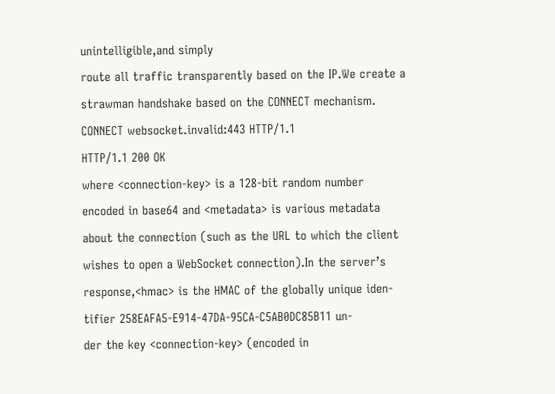unintelligible,and simply
route all traffic transparently based on the IP.We create a
strawman handshake based on the CONNECT mechanism.
CONNECT websocket.invalid:443 HTTP/1.1
HTTP/1.1 200 OK
where <connection-key> is a 128-bit random number
encoded in base64 and <metadata> is various metadata
about the connection (such as the URL to which the client
wishes to open a WebSocket connection).In the server’s
response,<hmac> is the HMAC of the globally unique iden-
tifier 258EAFA5-E914-47DA-95CA-C5AB0DC85B11 un-
der the key <connection-key> (encoded in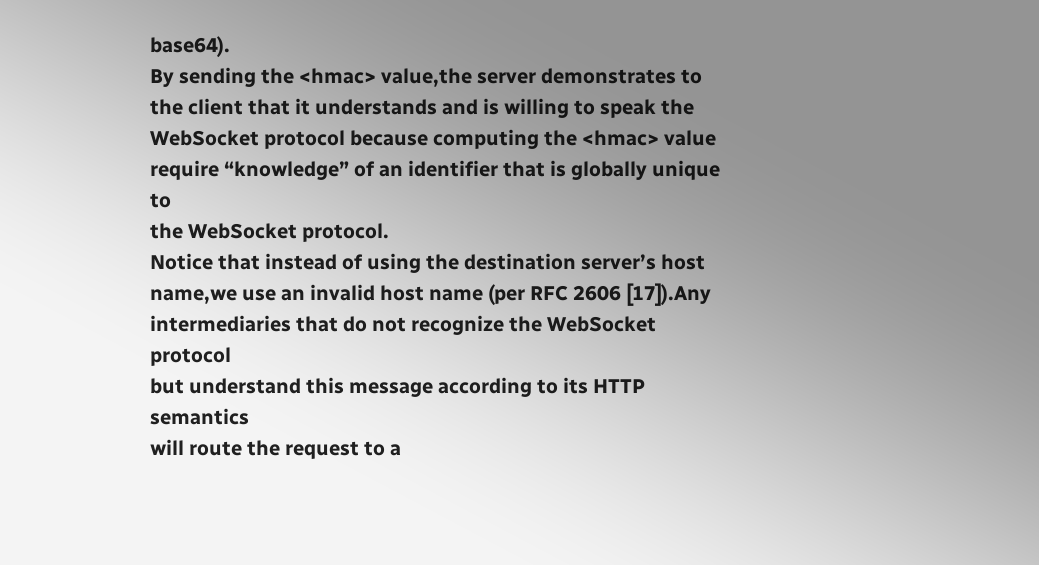base64).
By sending the <hmac> value,the server demonstrates to
the client that it understands and is willing to speak the
WebSocket protocol because computing the <hmac> value
require “knowledge” of an identifier that is globally unique to
the WebSocket protocol.
Notice that instead of using the destination server’s host
name,we use an invalid host name (per RFC 2606 [17]).Any
intermediaries that do not recognize the WebSocket protocol
but understand this message according to its HTTP semantics
will route the request to a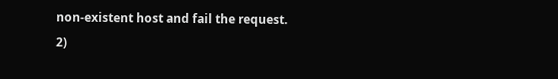non-existent host and fail the request.
2)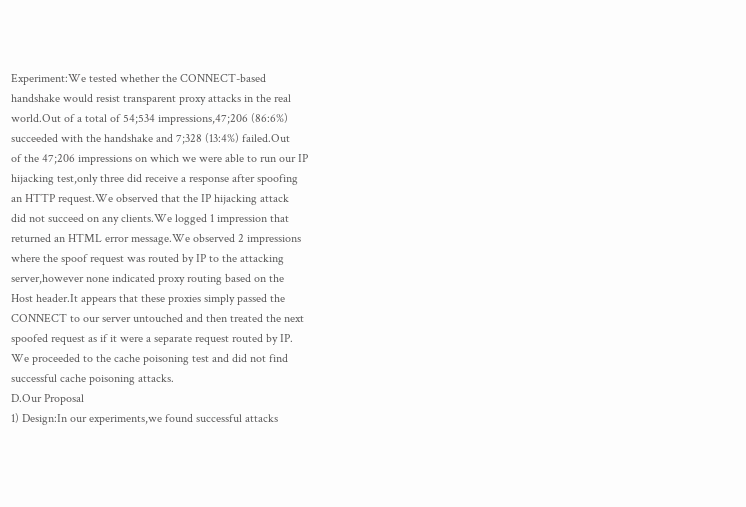Experiment:We tested whether the CONNECT-based
handshake would resist transparent proxy attacks in the real
world.Out of a total of 54;534 impressions,47;206 (86:6%)
succeeded with the handshake and 7;328 (13:4%) failed.Out
of the 47;206 impressions on which we were able to run our IP
hijacking test,only three did receive a response after spoofing
an HTTP request.We observed that the IP hijacking attack
did not succeed on any clients.We logged 1 impression that
returned an HTML error message.We observed 2 impressions
where the spoof request was routed by IP to the attacking
server,however none indicated proxy routing based on the
Host header.It appears that these proxies simply passed the
CONNECT to our server untouched and then treated the next
spoofed request as if it were a separate request routed by IP.
We proceeded to the cache poisoning test and did not find
successful cache poisoning attacks.
D.Our Proposal
1) Design:In our experiments,we found successful attacks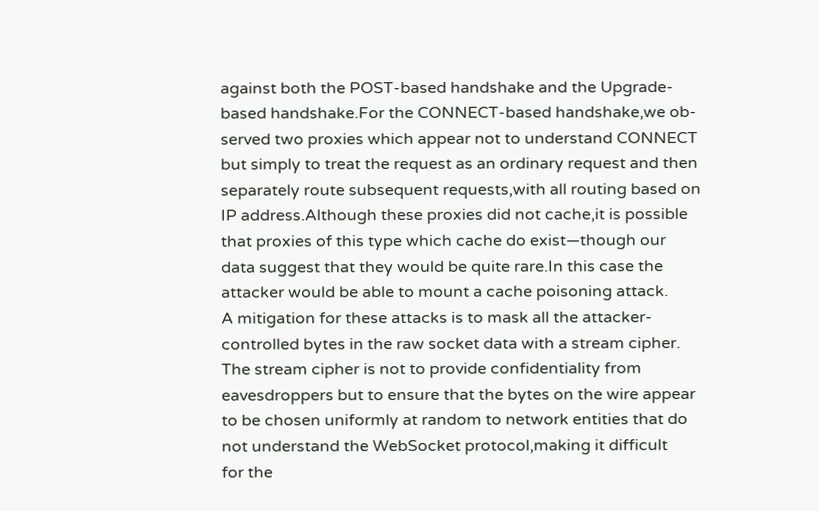against both the POST-based handshake and the Upgrade-
based handshake.For the CONNECT-based handshake,we ob-
served two proxies which appear not to understand CONNECT
but simply to treat the request as an ordinary request and then
separately route subsequent requests,with all routing based on
IP address.Although these proxies did not cache,it is possible
that proxies of this type which cache do exist—though our
data suggest that they would be quite rare.In this case the
attacker would be able to mount a cache poisoning attack.
A mitigation for these attacks is to mask all the attacker-
controlled bytes in the raw socket data with a stream cipher.
The stream cipher is not to provide confidentiality from
eavesdroppers but to ensure that the bytes on the wire appear
to be chosen uniformly at random to network entities that do
not understand the WebSocket protocol,making it difficult
for the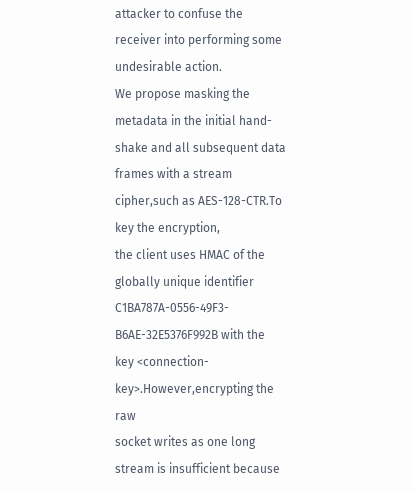attacker to confuse the receiver into performing some
undesirable action.
We propose masking the metadata in the initial hand-
shake and all subsequent data frames with a stream
cipher,such as AES-128-CTR.To key the encryption,
the client uses HMAC of the globally unique identifier
C1BA787A-0556-49F3-B6AE-32E5376F992B with the
key <connection-key>.However,encrypting the raw
socket writes as one long stream is insufficient because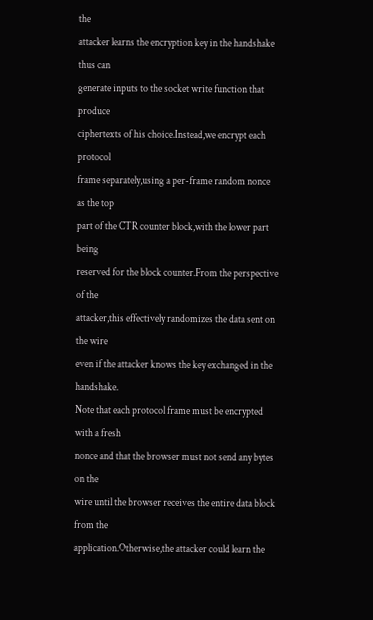the
attacker learns the encryption key in the handshake thus can
generate inputs to the socket write function that produce
ciphertexts of his choice.Instead,we encrypt each protocol
frame separately,using a per-frame random nonce as the top
part of the CTR counter block,with the lower part being
reserved for the block counter.From the perspective of the
attacker,this effectively randomizes the data sent on the wire
even if the attacker knows the key exchanged in the handshake.
Note that each protocol frame must be encrypted with a fresh
nonce and that the browser must not send any bytes on the
wire until the browser receives the entire data block from the
application.Otherwise,the attacker could learn the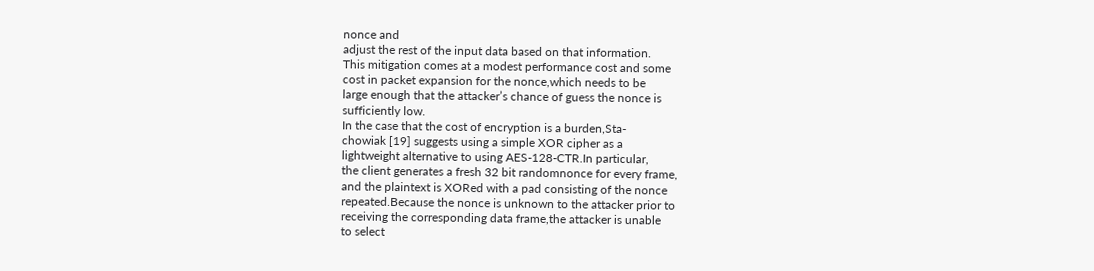nonce and
adjust the rest of the input data based on that information.
This mitigation comes at a modest performance cost and some
cost in packet expansion for the nonce,which needs to be
large enough that the attacker’s chance of guess the nonce is
sufficiently low.
In the case that the cost of encryption is a burden,Sta-
chowiak [19] suggests using a simple XOR cipher as a
lightweight alternative to using AES-128-CTR.In particular,
the client generates a fresh 32 bit randomnonce for every frame,
and the plaintext is XORed with a pad consisting of the nonce
repeated.Because the nonce is unknown to the attacker prior to
receiving the corresponding data frame,the attacker is unable
to select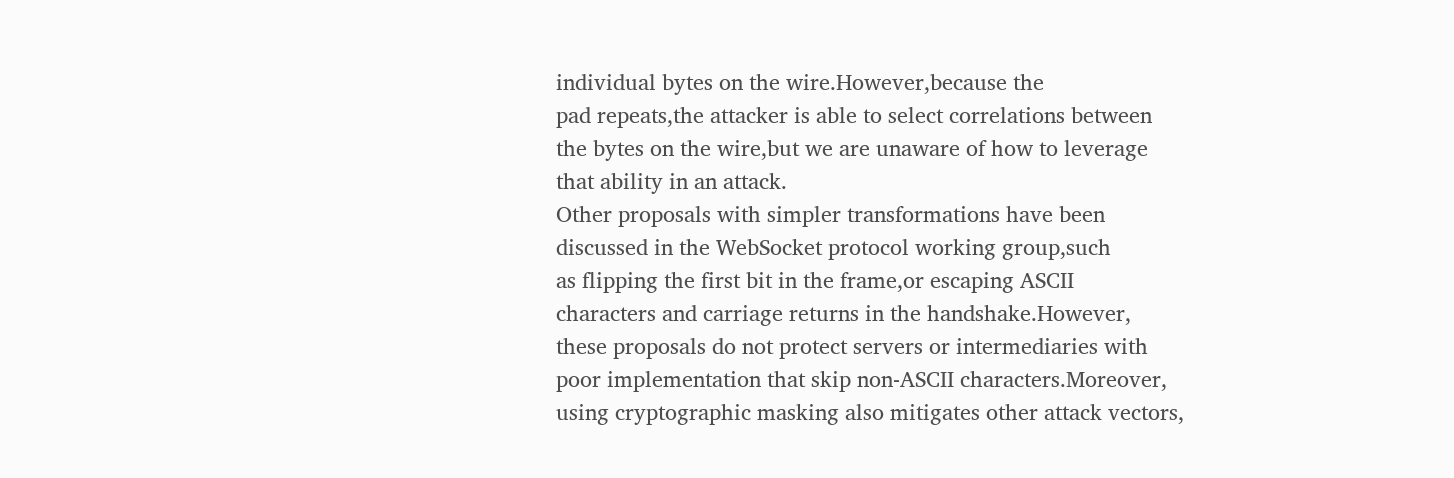individual bytes on the wire.However,because the
pad repeats,the attacker is able to select correlations between
the bytes on the wire,but we are unaware of how to leverage
that ability in an attack.
Other proposals with simpler transformations have been
discussed in the WebSocket protocol working group,such
as flipping the first bit in the frame,or escaping ASCII
characters and carriage returns in the handshake.However,
these proposals do not protect servers or intermediaries with
poor implementation that skip non-ASCII characters.Moreover,
using cryptographic masking also mitigates other attack vectors,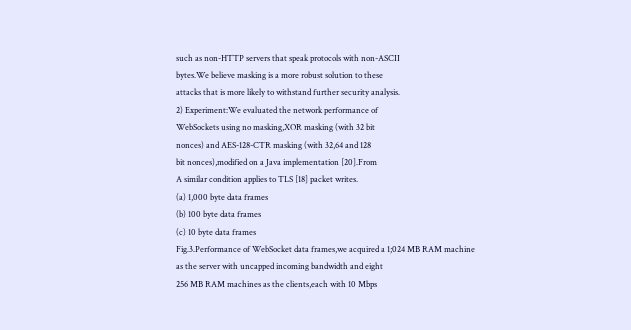such as non-HTTP servers that speak protocols with non-ASCII
bytes.We believe masking is a more robust solution to these
attacks that is more likely to withstand further security analysis.
2) Experiment:We evaluated the network performance of
WebSockets using no masking,XOR masking (with 32 bit
nonces) and AES-128-CTR masking (with 32,64 and 128
bit nonces),modified on a Java implementation [20].From
A similar condition applies to TLS [18] packet writes.
(a) 1,000 byte data frames
(b) 100 byte data frames
(c) 10 byte data frames
Fig.3.Performance of WebSocket data frames,we acquired a 1;024 MB RAM machine
as the server with uncapped incoming bandwidth and eight
256 MB RAM machines as the clients,each with 10 Mbps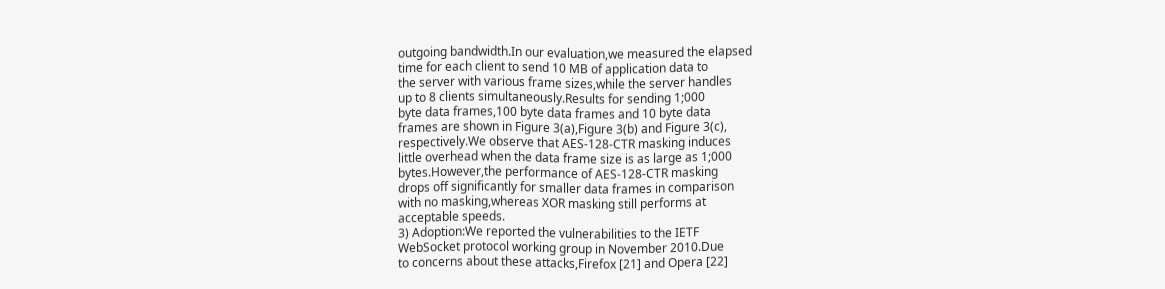outgoing bandwidth.In our evaluation,we measured the elapsed
time for each client to send 10 MB of application data to
the server with various frame sizes,while the server handles
up to 8 clients simultaneously.Results for sending 1;000
byte data frames,100 byte data frames and 10 byte data
frames are shown in Figure 3(a),Figure 3(b) and Figure 3(c),
respectively.We observe that AES-128-CTR masking induces
little overhead when the data frame size is as large as 1;000
bytes.However,the performance of AES-128-CTR masking
drops off significantly for smaller data frames in comparison
with no masking,whereas XOR masking still performs at
acceptable speeds.
3) Adoption:We reported the vulnerabilities to the IETF
WebSocket protocol working group in November 2010.Due
to concerns about these attacks,Firefox [21] and Opera [22]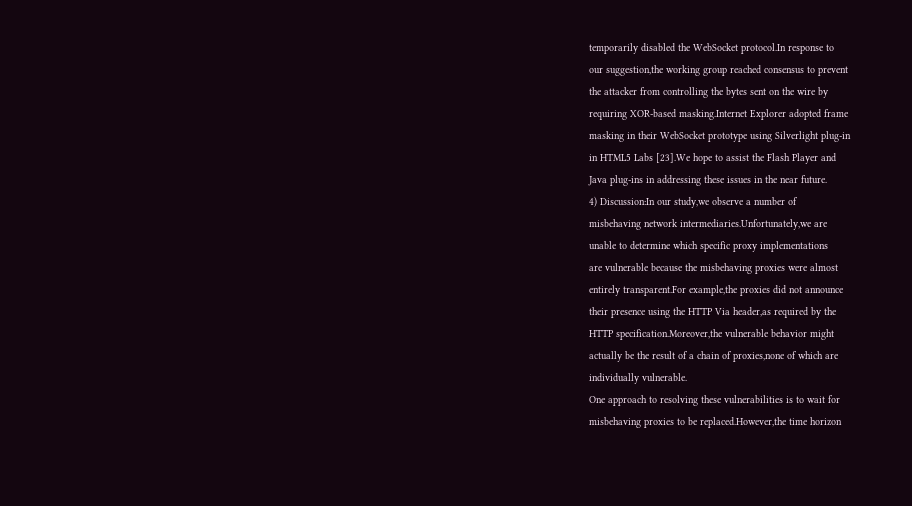temporarily disabled the WebSocket protocol.In response to
our suggestion,the working group reached consensus to prevent
the attacker from controlling the bytes sent on the wire by
requiring XOR-based masking.Internet Explorer adopted frame
masking in their WebSocket prototype using Silverlight plug-in
in HTML5 Labs [23].We hope to assist the Flash Player and
Java plug-ins in addressing these issues in the near future.
4) Discussion:In our study,we observe a number of
misbehaving network intermediaries.Unfortunately,we are
unable to determine which specific proxy implementations
are vulnerable because the misbehaving proxies were almost
entirely transparent.For example,the proxies did not announce
their presence using the HTTP Via header,as required by the
HTTP specification.Moreover,the vulnerable behavior might
actually be the result of a chain of proxies,none of which are
individually vulnerable.
One approach to resolving these vulnerabilities is to wait for
misbehaving proxies to be replaced.However,the time horizon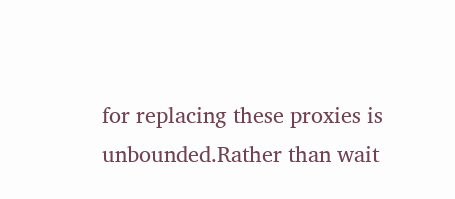for replacing these proxies is unbounded.Rather than wait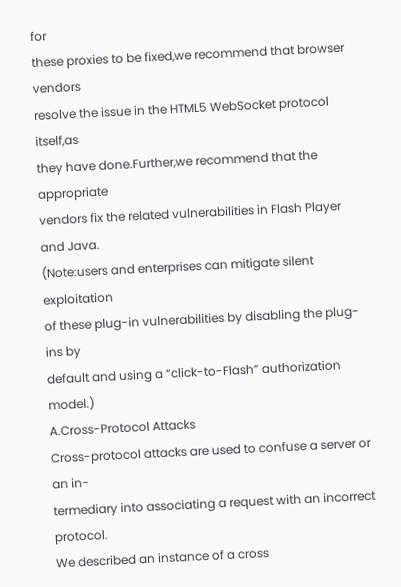for
these proxies to be fixed,we recommend that browser vendors
resolve the issue in the HTML5 WebSocket protocol itself,as
they have done.Further,we recommend that the appropriate
vendors fix the related vulnerabilities in Flash Player and Java.
(Note:users and enterprises can mitigate silent exploitation
of these plug-in vulnerabilities by disabling the plug-ins by
default and using a “click-to-Flash” authorization model.)
A.Cross-Protocol Attacks
Cross-protocol attacks are used to confuse a server or an in-
termediary into associating a request with an incorrect protocol.
We described an instance of a cross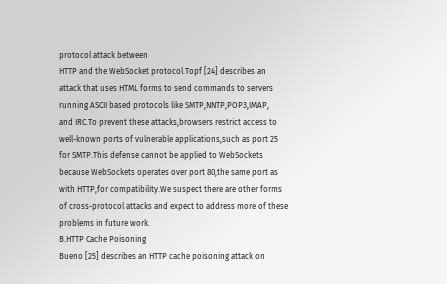protocol attack between
HTTP and the WebSocket protocol.Topf [24] describes an
attack that uses HTML forms to send commands to servers
running ASCII based protocols like SMTP,NNTP,POP3,IMAP,
and IRC.To prevent these attacks,browsers restrict access to
well-known ports of vulnerable applications,such as port 25
for SMTP.This defense cannot be applied to WebSockets
because WebSockets operates over port 80,the same port as
with HTTP,for compatibility.We suspect there are other forms
of cross-protocol attacks and expect to address more of these
problems in future work.
B.HTTP Cache Poisoning
Bueno [25] describes an HTTP cache poisoning attack on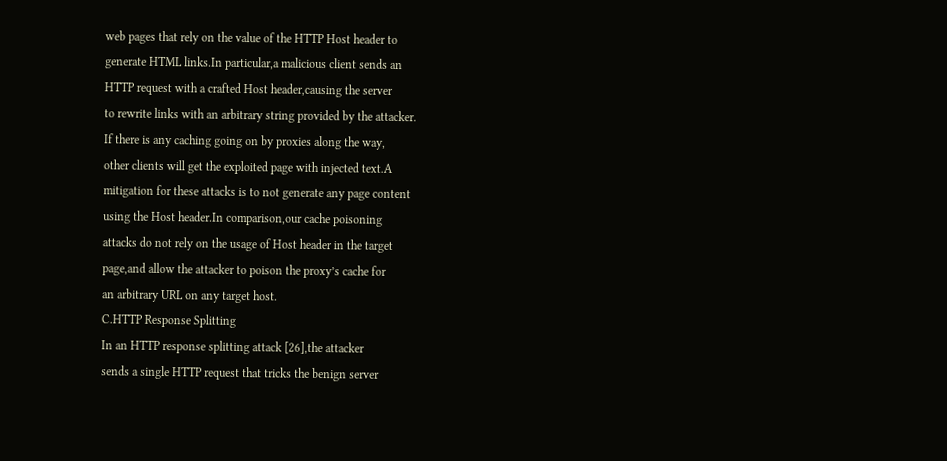web pages that rely on the value of the HTTP Host header to
generate HTML links.In particular,a malicious client sends an
HTTP request with a crafted Host header,causing the server
to rewrite links with an arbitrary string provided by the attacker.
If there is any caching going on by proxies along the way,
other clients will get the exploited page with injected text.A
mitigation for these attacks is to not generate any page content
using the Host header.In comparison,our cache poisoning
attacks do not rely on the usage of Host header in the target
page,and allow the attacker to poison the proxy’s cache for
an arbitrary URL on any target host.
C.HTTP Response Splitting
In an HTTP response splitting attack [26],the attacker
sends a single HTTP request that tricks the benign server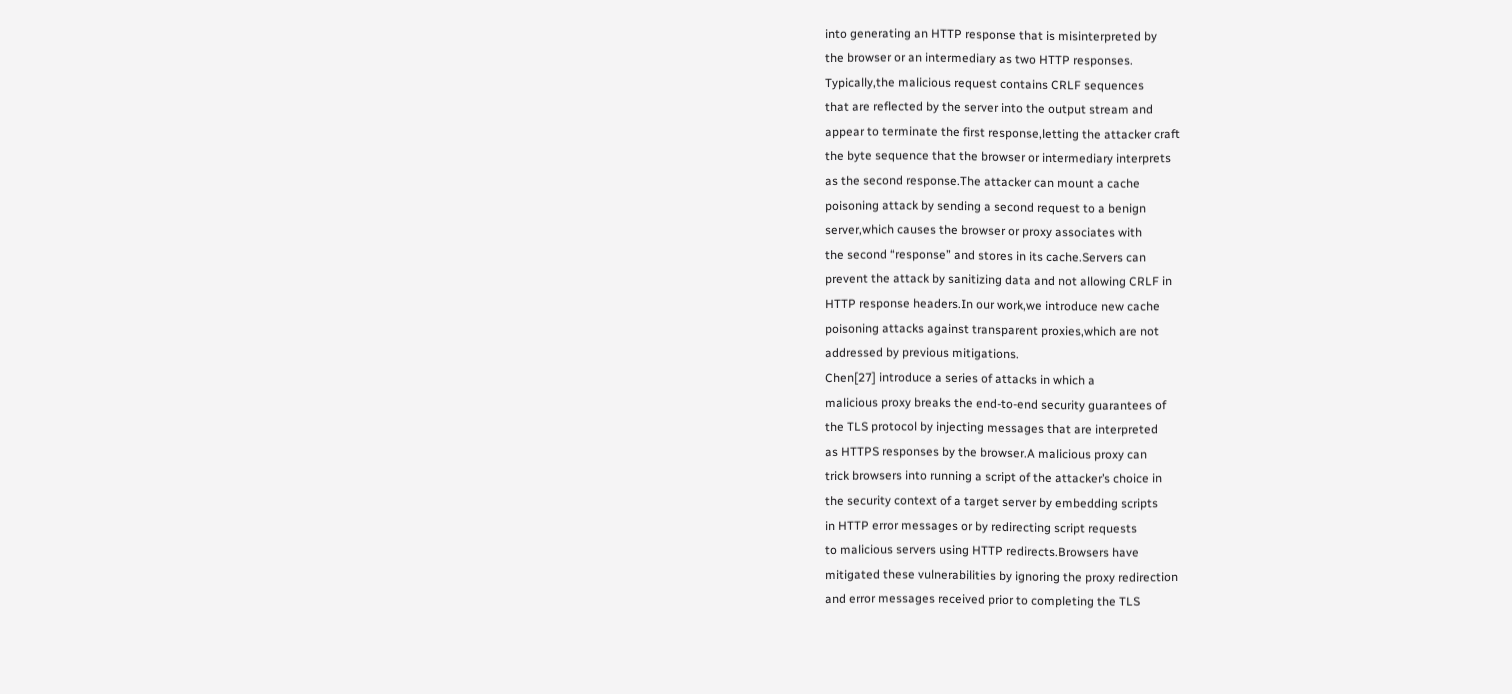into generating an HTTP response that is misinterpreted by
the browser or an intermediary as two HTTP responses.
Typically,the malicious request contains CRLF sequences
that are reflected by the server into the output stream and
appear to terminate the first response,letting the attacker craft
the byte sequence that the browser or intermediary interprets
as the second response.The attacker can mount a cache
poisoning attack by sending a second request to a benign
server,which causes the browser or proxy associates with
the second “response” and stores in its cache.Servers can
prevent the attack by sanitizing data and not allowing CRLF in
HTTP response headers.In our work,we introduce new cache
poisoning attacks against transparent proxies,which are not
addressed by previous mitigations.
Chen[27] introduce a series of attacks in which a
malicious proxy breaks the end-to-end security guarantees of
the TLS protocol by injecting messages that are interpreted
as HTTPS responses by the browser.A malicious proxy can
trick browsers into running a script of the attacker’s choice in
the security context of a target server by embedding scripts
in HTTP error messages or by redirecting script requests
to malicious servers using HTTP redirects.Browsers have
mitigated these vulnerabilities by ignoring the proxy redirection
and error messages received prior to completing the TLS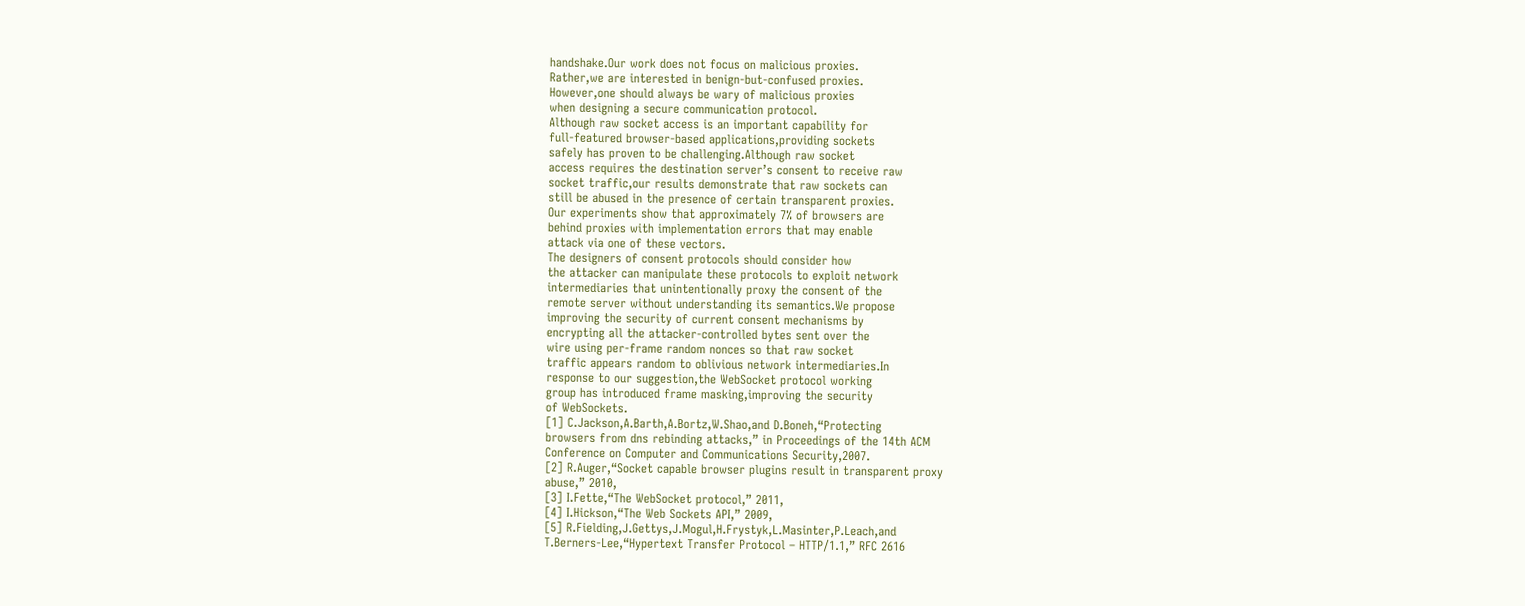handshake.Our work does not focus on malicious proxies.
Rather,we are interested in benign-but-confused proxies.
However,one should always be wary of malicious proxies
when designing a secure communication protocol.
Although raw socket access is an important capability for
full-featured browser-based applications,providing sockets
safely has proven to be challenging.Although raw socket
access requires the destination server’s consent to receive raw
socket traffic,our results demonstrate that raw sockets can
still be abused in the presence of certain transparent proxies.
Our experiments show that approximately 7% of browsers are
behind proxies with implementation errors that may enable
attack via one of these vectors.
The designers of consent protocols should consider how
the attacker can manipulate these protocols to exploit network
intermediaries that unintentionally proxy the consent of the
remote server without understanding its semantics.We propose
improving the security of current consent mechanisms by
encrypting all the attacker-controlled bytes sent over the
wire using per-frame random nonces so that raw socket
traffic appears random to oblivious network intermediaries.In
response to our suggestion,the WebSocket protocol working
group has introduced frame masking,improving the security
of WebSockets.
[1] C.Jackson,A.Barth,A.Bortz,W.Shao,and D.Boneh,“Protecting
browsers from dns rebinding attacks,” in Proceedings of the 14th ACM
Conference on Computer and Communications Security,2007.
[2] R.Auger,“Socket capable browser plugins result in transparent proxy
abuse,” 2010,
[3] I.Fette,“The WebSocket protocol,” 2011,
[4] I.Hickson,“The Web Sockets API,” 2009,
[5] R.Fielding,J.Gettys,J.Mogul,H.Frystyk,L.Masinter,P.Leach,and
T.Berners-Lee,“Hypertext Transfer Protocol – HTTP/1.1,” RFC 2616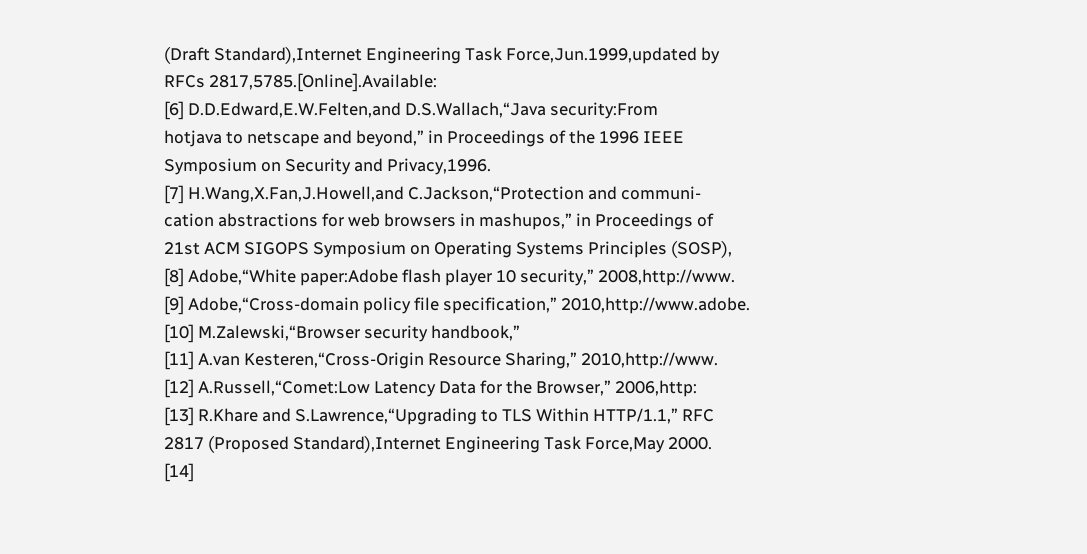(Draft Standard),Internet Engineering Task Force,Jun.1999,updated by
RFCs 2817,5785.[Online].Available:
[6] D.D.Edward,E.W.Felten,and D.S.Wallach,“Java security:From
hotjava to netscape and beyond,” in Proceedings of the 1996 IEEE
Symposium on Security and Privacy,1996.
[7] H.Wang,X.Fan,J.Howell,and C.Jackson,“Protection and communi-
cation abstractions for web browsers in mashupos,” in Proceedings of
21st ACM SIGOPS Symposium on Operating Systems Principles (SOSP),
[8] Adobe,“White paper:Adobe flash player 10 security,” 2008,http://www.
[9] Adobe,“Cross-domain policy file specification,” 2010,http://www.adobe.
[10] M.Zalewski,“Browser security handbook,”
[11] A.van Kesteren,“Cross-Origin Resource Sharing,” 2010,http://www.
[12] A.Russell,“Comet:Low Latency Data for the Browser,” 2006,http:
[13] R.Khare and S.Lawrence,“Upgrading to TLS Within HTTP/1.1,” RFC
2817 (Proposed Standard),Internet Engineering Task Force,May 2000.
[14]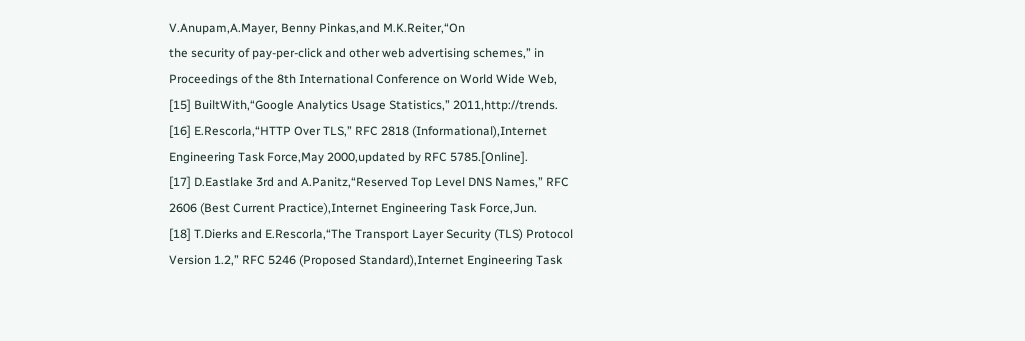V.Anupam,A.Mayer, Benny Pinkas,and M.K.Reiter,“On
the security of pay-per-click and other web advertising schemes,” in
Proceedings of the 8th International Conference on World Wide Web,
[15] BuiltWith,“Google Analytics Usage Statistics,” 2011,http://trends.
[16] E.Rescorla,“HTTP Over TLS,” RFC 2818 (Informational),Internet
Engineering Task Force,May 2000,updated by RFC 5785.[Online].
[17] D.Eastlake 3rd and A.Panitz,“Reserved Top Level DNS Names,” RFC
2606 (Best Current Practice),Internet Engineering Task Force,Jun.
[18] T.Dierks and E.Rescorla,“The Transport Layer Security (TLS) Protocol
Version 1.2,” RFC 5246 (Proposed Standard),Internet Engineering Task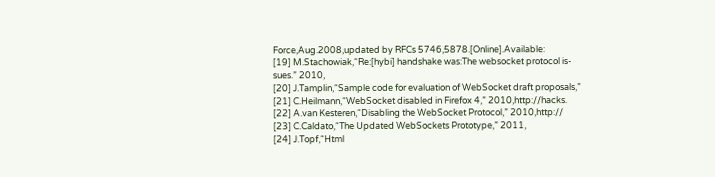Force,Aug.2008,updated by RFCs 5746,5878.[Online].Available:
[19] M.Stachowiak,“Re:[hybi] handshake was:The websocket protocol is-
sues.” 2010,
[20] J.Tamplin,“Sample code for evaluation of WebSocket draft proposals,”
[21] C.Heilmann,“WebSocket disabled in Firefox 4,” 2010,http://hacks.
[22] A.van Kesteren,“Disabling the WebSocket Protocol,” 2010,http://
[23] C.Caldato,“The Updated WebSockets Prototype,” 2011,
[24] J.Topf,“Html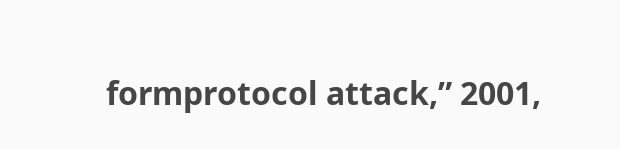formprotocol attack,” 2001,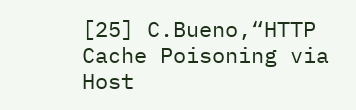[25] C.Bueno,“HTTP Cache Poisoning via Host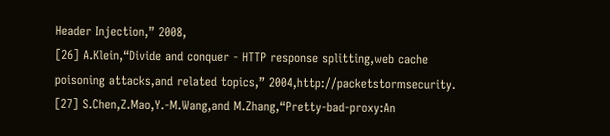Header Injection,” 2008,
[26] A.Klein,“Divide and conquer - HTTP response splitting,web cache
poisoning attacks,and related topics,” 2004,http://packetstormsecurity.
[27] S.Chen,Z.Mao,Y.-M.Wang,and M.Zhang,“Pretty-bad-proxy:An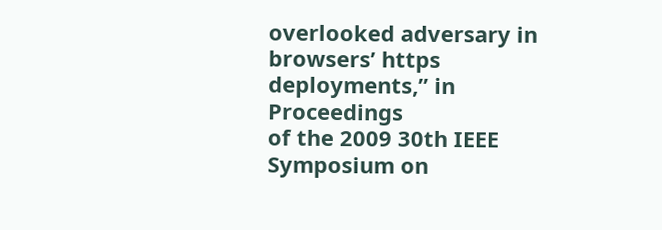overlooked adversary in browsers’ https deployments,” in Proceedings
of the 2009 30th IEEE Symposium on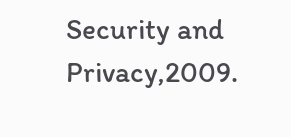Security and Privacy,2009.